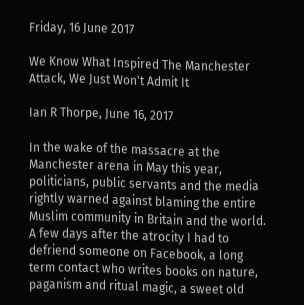Friday, 16 June 2017

We Know What Inspired The Manchester Attack, We Just Won't Admit It

Ian R Thorpe, June 16, 2017

In the wake of the massacre at the Manchester arena in May this year, politicians, public servants and the media rightly warned against blaming the entire Muslim community in Britain and the world. A few days after the atrocity I had to defriend someone on Facebook, a long term contact who writes books on nature, paganism and ritual magic, a sweet old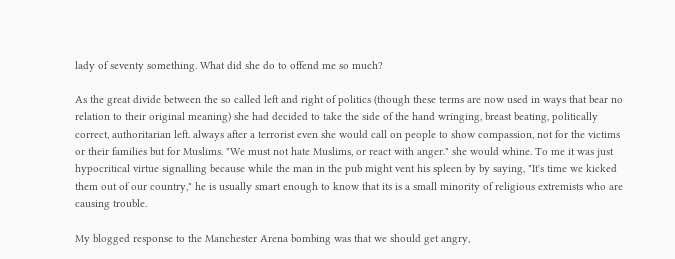lady of seventy something. What did she do to offend me so much?

As the great divide between the so called left and right of politics (though these terms are now used in ways that bear no relation to their original meaning) she had decided to take the side of the hand wringing, breast beating, politically correct, authoritarian left. always after a terrorist even she would call on people to show compassion, not for the victims or their families but for Muslims. "We must not hate Muslims, or react with anger." she would whine. To me it was just hypocritical virtue signalling because while the man in the pub might vent his spleen by by saying, "It's time we kicked them out of our country," he is usually smart enough to know that its is a small minority of religious extremists who are causing trouble.

My blogged response to the Manchester Arena bombing was that we should get angry,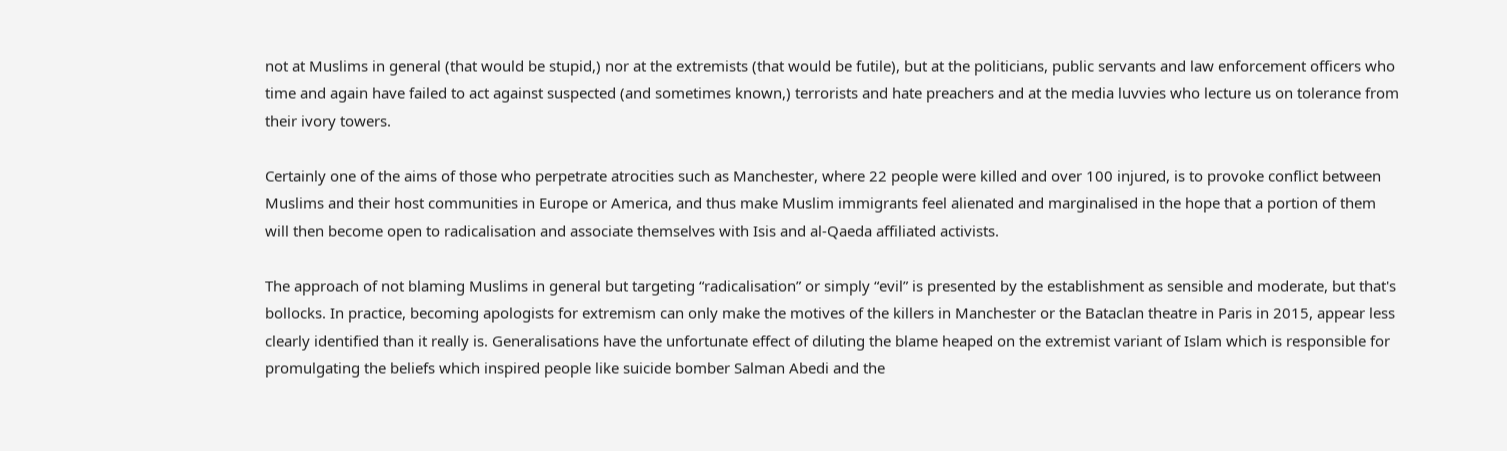not at Muslims in general (that would be stupid,) nor at the extremists (that would be futile), but at the politicians, public servants and law enforcement officers who time and again have failed to act against suspected (and sometimes known,) terrorists and hate preachers and at the media luvvies who lecture us on tolerance from their ivory towers.

Certainly one of the aims of those who perpetrate atrocities such as Manchester, where 22 people were killed and over 100 injured, is to provoke conflict between Muslims and their host communities in Europe or America, and thus make Muslim immigrants feel alienated and marginalised in the hope that a portion of them will then become open to radicalisation and associate themselves with Isis and al-Qaeda affiliated activists.

The approach of not blaming Muslims in general but targeting “radicalisation” or simply “evil” is presented by the establishment as sensible and moderate, but that's bollocks. In practice, becoming apologists for extremism can only make the motives of the killers in Manchester or the Bataclan theatre in Paris in 2015, appear less clearly identified than it really is. Generalisations have the unfortunate effect of diluting the blame heaped on the extremist variant of Islam which is responsible for promulgating the beliefs which inspired people like suicide bomber Salman Abedi and the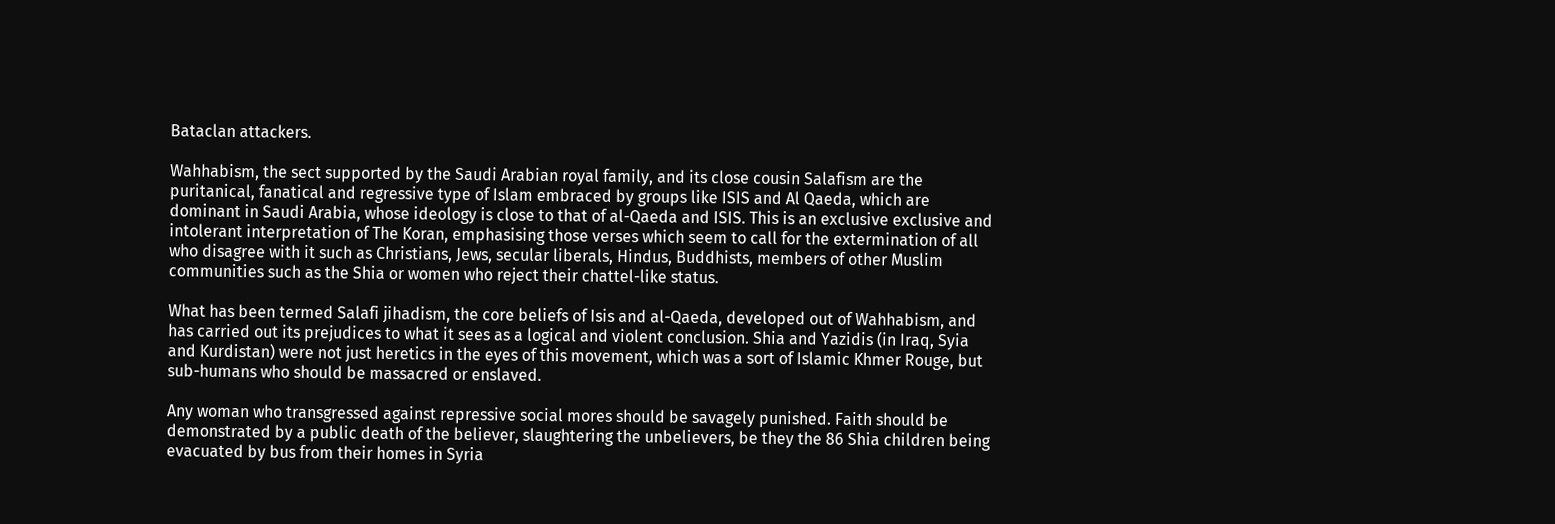Bataclan attackers.

Wahhabism, the sect supported by the Saudi Arabian royal family, and its close cousin Salafism are the puritanical, fanatical and regressive type of Islam embraced by groups like ISIS and Al Qaeda, which are dominant in Saudi Arabia, whose ideology is close to that of al-Qaeda and ISIS. This is an exclusive exclusive and intolerant interpretation of The Koran, emphasising those verses which seem to call for the extermination of all who disagree with it such as Christians, Jews, secular liberals, Hindus, Buddhists, members of other Muslim communities such as the Shia or women who reject their chattel-like status.

What has been termed Salafi jihadism, the core beliefs of Isis and al-Qaeda, developed out of Wahhabism, and has carried out its prejudices to what it sees as a logical and violent conclusion. Shia and Yazidis (in Iraq, Syia and Kurdistan) were not just heretics in the eyes of this movement, which was a sort of Islamic Khmer Rouge, but sub-humans who should be massacred or enslaved.

Any woman who transgressed against repressive social mores should be savagely punished. Faith should be demonstrated by a public death of the believer, slaughtering the unbelievers, be they the 86 Shia children being evacuated by bus from their homes in Syria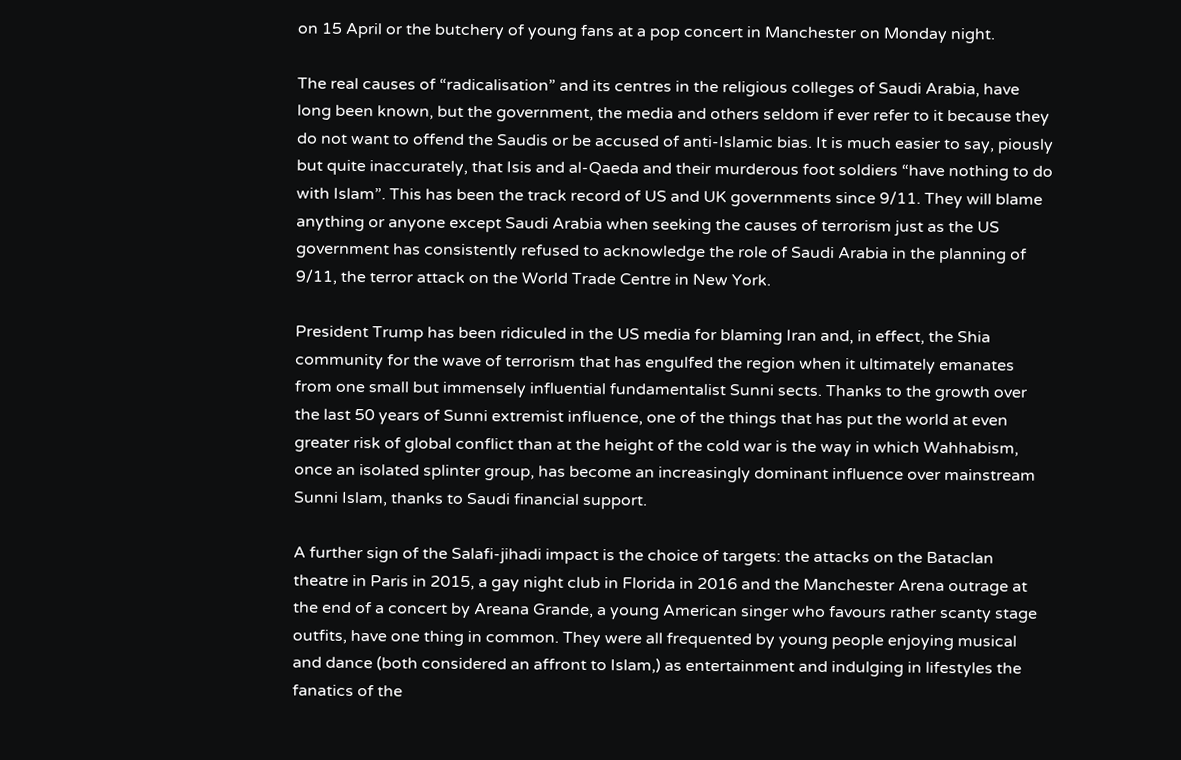on 15 April or the butchery of young fans at a pop concert in Manchester on Monday night.

The real causes of “radicalisation” and its centres in the religious colleges of Saudi Arabia, have long been known, but the government, the media and others seldom if ever refer to it because they do not want to offend the Saudis or be accused of anti-Islamic bias. It is much easier to say, piously but quite inaccurately, that Isis and al-Qaeda and their murderous foot soldiers “have nothing to do with Islam”. This has been the track record of US and UK governments since 9/11. They will blame anything or anyone except Saudi Arabia when seeking the causes of terrorism just as the US government has consistently refused to acknowledge the role of Saudi Arabia in the planning of 9/11, the terror attack on the World Trade Centre in New York.

President Trump has been ridiculed in the US media for blaming Iran and, in effect, the Shia community for the wave of terrorism that has engulfed the region when it ultimately emanates from one small but immensely influential fundamentalist Sunni sects. Thanks to the growth over the last 50 years of Sunni extremist influence, one of the things that has put the world at even greater risk of global conflict than at the height of the cold war is the way in which Wahhabism, once an isolated splinter group, has become an increasingly dominant influence over mainstream Sunni Islam, thanks to Saudi financial support.

A further sign of the Salafi-jihadi impact is the choice of targets: the attacks on the Bataclan theatre in Paris in 2015, a gay night club in Florida in 2016 and the Manchester Arena outrage at the end of a concert by Areana Grande, a young American singer who favours rather scanty stage outfits, have one thing in common. They were all frequented by young people enjoying musical and dance (both considered an affront to Islam,) as entertainment and indulging in lifestyles the fanatics of the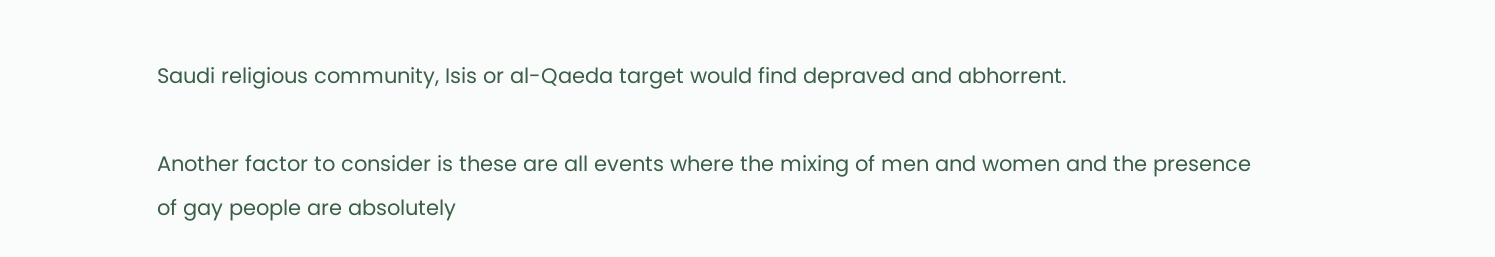Saudi religious community, Isis or al-Qaeda target would find depraved and abhorrent.

Another factor to consider is these are all events where the mixing of men and women and the presence of gay people are absolutely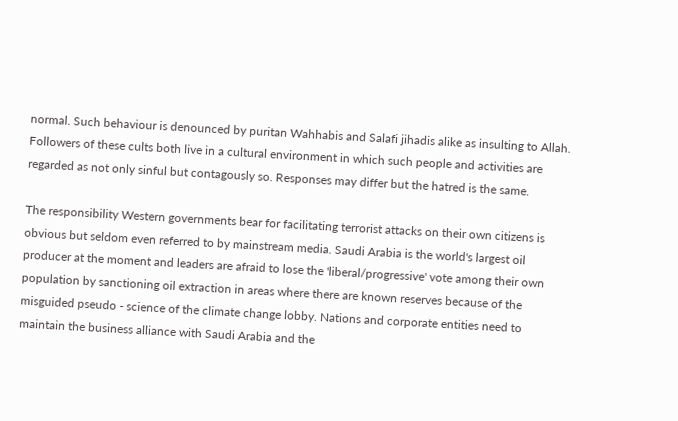normal. Such behaviour is denounced by puritan Wahhabis and Salafi jihadis alike as insulting to Allah. Followers of these cults both live in a cultural environment in which such people and activities are regarded as not only sinful but contagously so. Responses may differ but the hatred is the same.

The responsibility Western governments bear for facilitating terrorist attacks on their own citizens is obvious but seldom even referred to by mainstream media. Saudi Arabia is the world's largest oil producer at the moment and leaders are afraid to lose the 'liberal/progressive' vote among their own population by sanctioning oil extraction in areas where there are known reserves because of the misguided pseudo - science of the climate change lobby. Nations and corporate entities need to maintain the business alliance with Saudi Arabia and the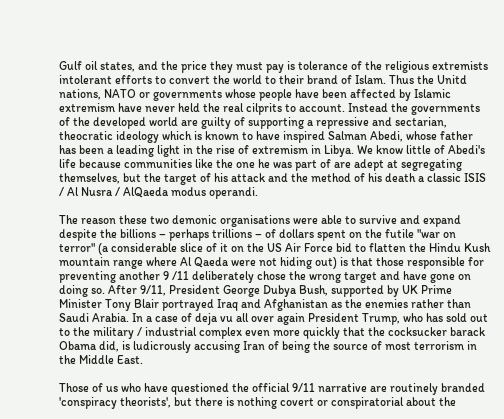Gulf oil states, and the price they must pay is tolerance of the religious extremists intolerant efforts to convert the world to their brand of Islam. Thus the Unitd nations, NATO or governments whose people have been affected by Islamic extremism have never held the real cilprits to account. Instead the governments of the developed world are guilty of supporting a repressive and sectarian, theocratic ideology which is known to have inspired Salman Abedi, whose father has been a leading light in the rise of extremism in Libya. We know little of Abedi's life because communities like the one he was part of are adept at segregating themselves, but the target of his attack and the method of his death a classic ISIS / Al Nusra / AlQaeda modus operandi.

The reason these two demonic organisations were able to survive and expand despite the billions – perhaps trillions – of dollars spent on the futile "war on terror" (a considerable slice of it on the US Air Force bid to flatten the Hindu Kush mountain range where Al Qaeda were not hiding out) is that those responsible for preventing another 9 /11 deliberately chose the wrong target and have gone on doing so. After 9/11, President George Dubya Bush, supported by UK Prime Minister Tony Blair portrayed Iraq and Afghanistan as the enemies rather than Saudi Arabia. In a case of deja vu all over again President Trump, who has sold out to the military / industrial complex even more quickly that the cocksucker barack Obama did, is ludicrously accusing Iran of being the source of most terrorism in the Middle East.

Those of us who have questioned the official 9/11 narrative are routinely branded 'conspiracy theorists', but there is nothing covert or conspiratorial about the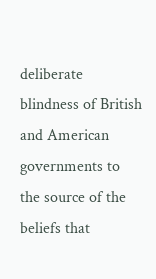deliberate blindness of British and American governments to the source of the beliefs that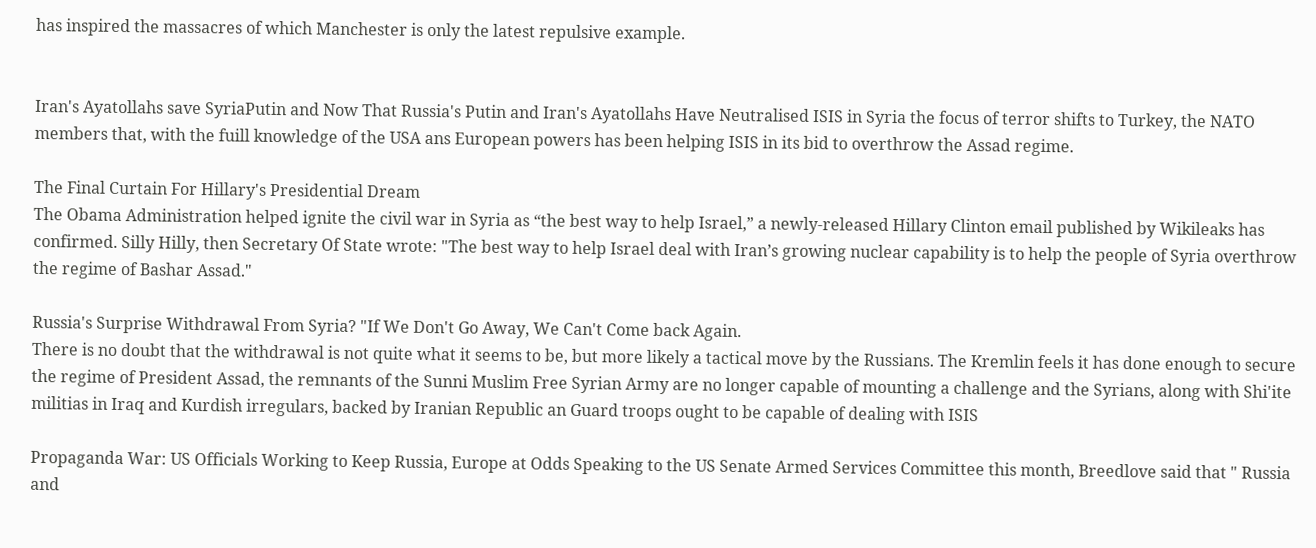has inspired the massacres of which Manchester is only the latest repulsive example.


Iran's Ayatollahs save SyriaPutin and Now That Russia's Putin and Iran's Ayatollahs Have Neutralised ISIS in Syria the focus of terror shifts to Turkey, the NATO members that, with the fuill knowledge of the USA ans European powers has been helping ISIS in its bid to overthrow the Assad regime.

The Final Curtain For Hillary's Presidential Dream
The Obama Administration helped ignite the civil war in Syria as “the best way to help Israel,” a newly-released Hillary Clinton email published by Wikileaks has confirmed. Silly Hilly, then Secretary Of State wrote: "The best way to help Israel deal with Iran’s growing nuclear capability is to help the people of Syria overthrow the regime of Bashar Assad."

Russia's Surprise Withdrawal From Syria? "If We Don't Go Away, We Can't Come back Again.
There is no doubt that the withdrawal is not quite what it seems to be, but more likely a tactical move by the Russians. The Kremlin feels it has done enough to secure the regime of President Assad, the remnants of the Sunni Muslim Free Syrian Army are no longer capable of mounting a challenge and the Syrians, along with Shi'ite militias in Iraq and Kurdish irregulars, backed by Iranian Republic an Guard troops ought to be capable of dealing with ISIS

Propaganda War: US Officials Working to Keep Russia, Europe at Odds Speaking to the US Senate Armed Services Committee this month, Breedlove said that " Russia and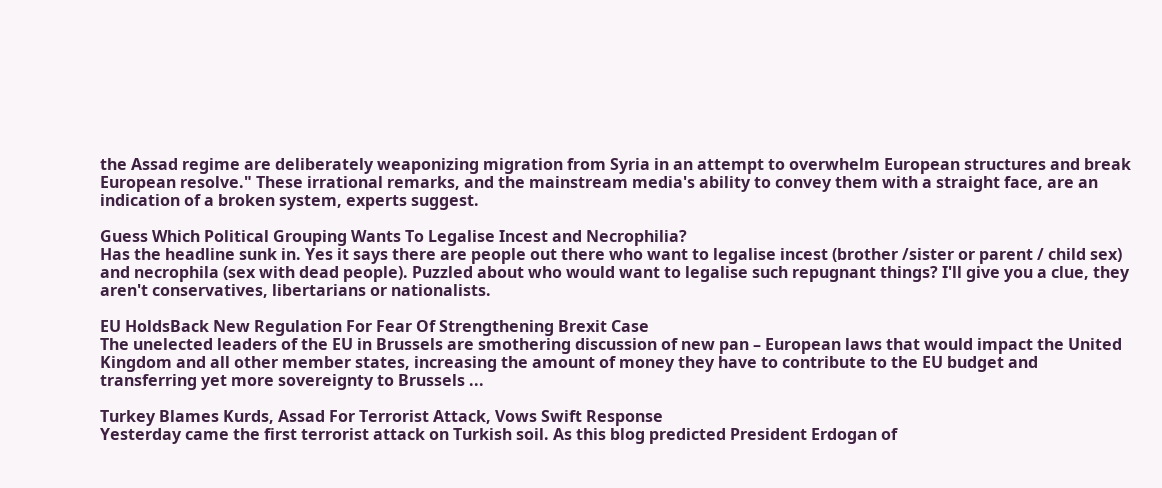the Assad regime are deliberately weaponizing migration from Syria in an attempt to overwhelm European structures and break European resolve." These irrational remarks, and the mainstream media's ability to convey them with a straight face, are an indication of a broken system, experts suggest.

Guess Which Political Grouping Wants To Legalise Incest and Necrophilia?
Has the headline sunk in. Yes it says there are people out there who want to legalise incest (brother /sister or parent / child sex) and necrophila (sex with dead people). Puzzled about who would want to legalise such repugnant things? I'll give you a clue, they aren't conservatives, libertarians or nationalists.

EU HoldsBack New Regulation For Fear Of Strengthening Brexit Case
The unelected leaders of the EU in Brussels are smothering discussion of new pan – European laws that would impact the United Kingdom and all other member states, increasing the amount of money they have to contribute to the EU budget and transferring yet more sovereignty to Brussels ...

Turkey Blames Kurds, Assad For Terrorist Attack, Vows Swift Response
Yesterday came the first terrorist attack on Turkish soil. As this blog predicted President Erdogan of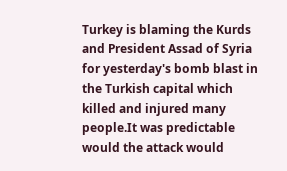Turkey is blaming the Kurds and President Assad of Syria for yesterday's bomb blast in the Turkish capital which killed and injured many people.It was predictable would the attack would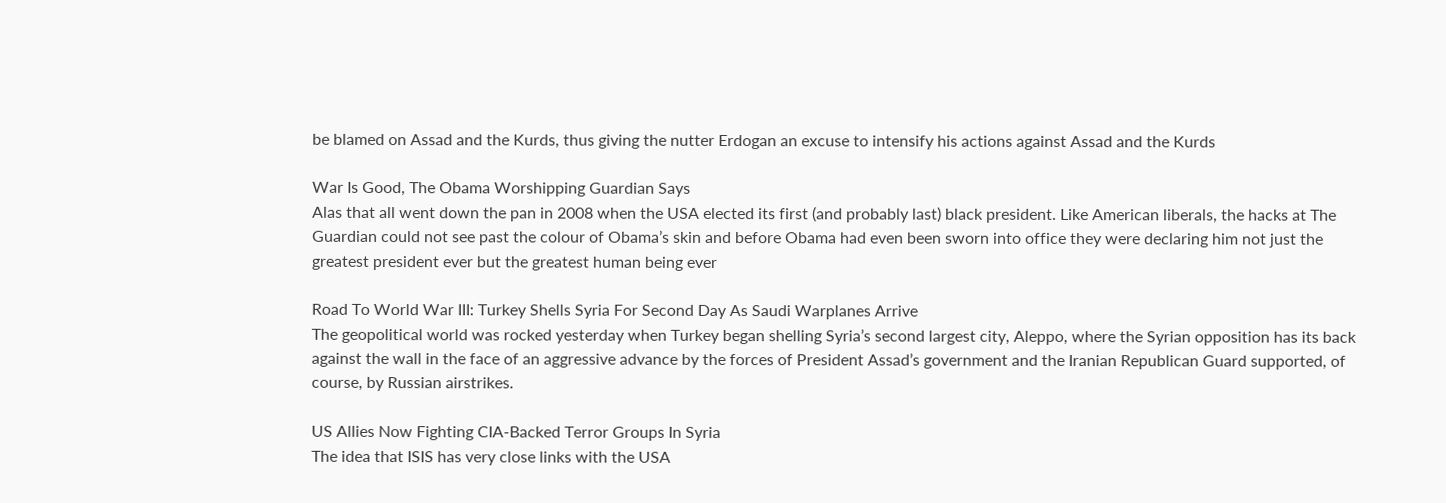be blamed on Assad and the Kurds, thus giving the nutter Erdogan an excuse to intensify his actions against Assad and the Kurds

War Is Good, The Obama Worshipping Guardian Says
Alas that all went down the pan in 2008 when the USA elected its first (and probably last) black president. Like American liberals, the hacks at The Guardian could not see past the colour of Obama’s skin and before Obama had even been sworn into office they were declaring him not just the greatest president ever but the greatest human being ever

Road To World War III: Turkey Shells Syria For Second Day As Saudi Warplanes Arrive
The geopolitical world was rocked yesterday when Turkey began shelling Syria’s second largest city, Aleppo, where the Syrian opposition has its back against the wall in the face of an aggressive advance by the forces of President Assad’s government and the Iranian Republican Guard supported, of course, by Russian airstrikes.

US Allies Now Fighting CIA-Backed Terror Groups In Syria
The idea that ISIS has very close links with the USA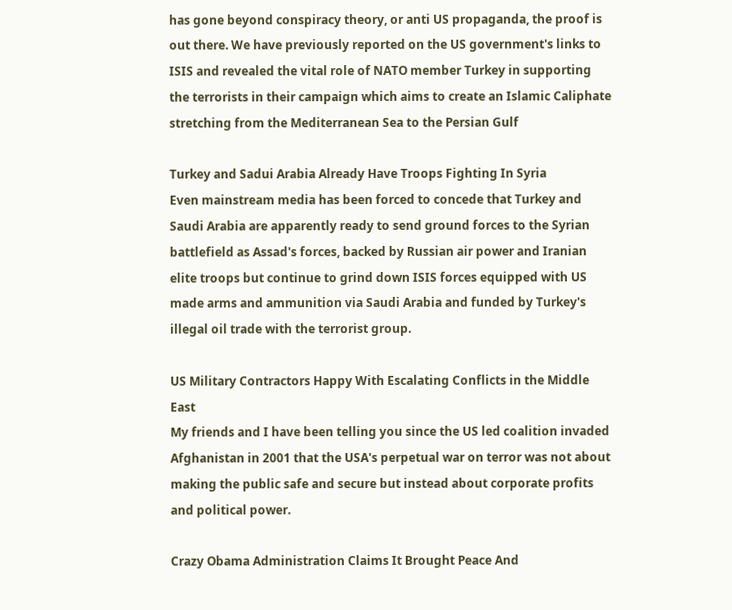has gone beyond conspiracy theory, or anti US propaganda, the proof is out there. We have previously reported on the US government's links to ISIS and revealed the vital role of NATO member Turkey in supporting the terrorists in their campaign which aims to create an Islamic Caliphate stretching from the Mediterranean Sea to the Persian Gulf

Turkey and Sadui Arabia Already Have Troops Fighting In Syria
Even mainstream media has been forced to concede that Turkey and Saudi Arabia are apparently ready to send ground forces to the Syrian battlefield as Assad's forces, backed by Russian air power and Iranian elite troops but continue to grind down ISIS forces equipped with US made arms and ammunition via Saudi Arabia and funded by Turkey's illegal oil trade with the terrorist group.

US Military Contractors Happy With Escalating Conflicts in the Middle East
My friends and I have been telling you since the US led coalition invaded Afghanistan in 2001 that the USA's perpetual war on terror was not about making the public safe and secure but instead about corporate profits and political power.

Crazy Obama Administration Claims It Brought Peace And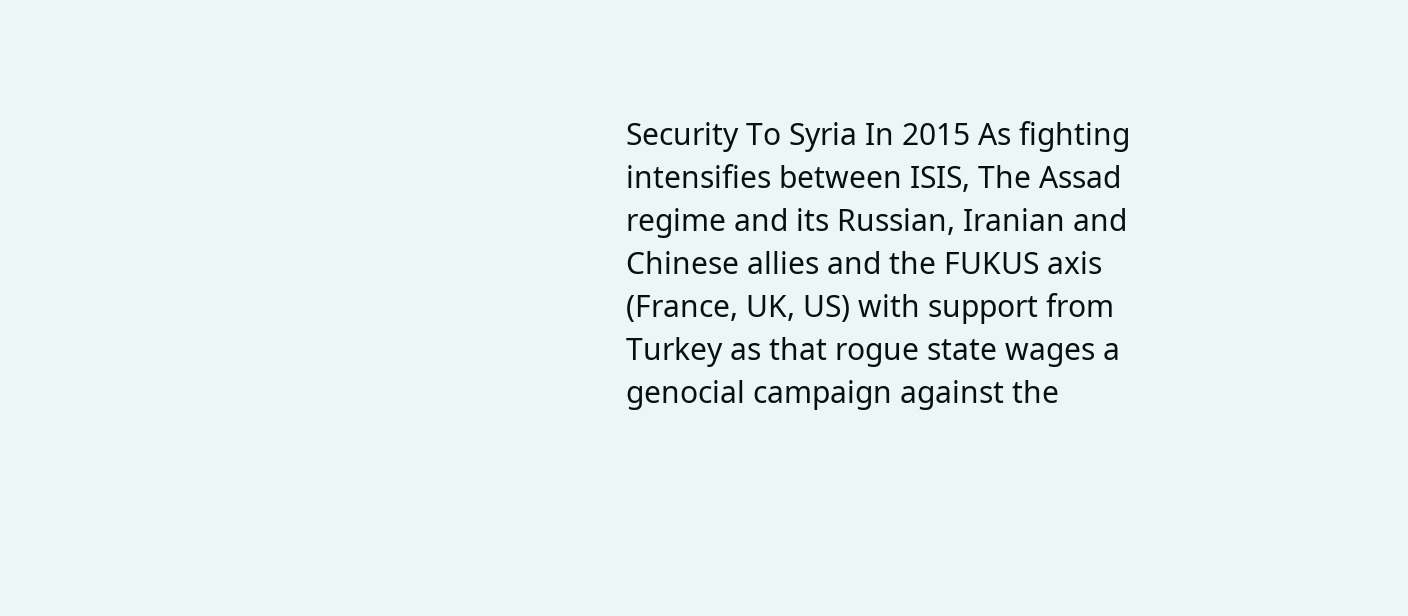Security To Syria In 2015 As fighting intensifies between ISIS, The Assad regime and its Russian, Iranian and Chinese allies and the FUKUS axis (France, UK, US) with support from Turkey as that rogue state wages a genocial campaign against the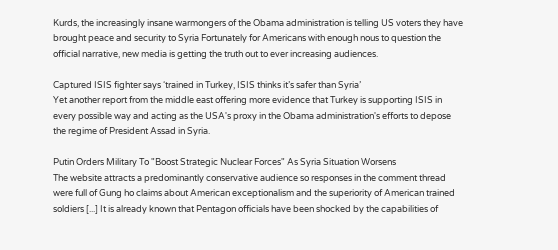Kurds, the increasingly insane warmongers of the Obama administration is telling US voters they have brought peace and security to Syria Fortunately for Americans with enough nous to question the official narrative, new media is getting the truth out to ever increasing audiences.

Captured ISIS fighter says ‘trained in Turkey, ISIS thinks it’s safer than Syria’
Yet another report from the middle east offering more evidence that Turkey is supporting ISIS in every possible way and acting as the USA's proxy in the Obama administration's efforts to depose the regime of President Assad in Syria.

Putin Orders Military To "Boost Strategic Nuclear Forces" As Syria Situation Worsens
The website attracts a predominantly conservative audience so responses in the comment thread were full of Gung ho claims about American exceptionalism and the superiority of American trained soldiers [...] It is already known that Pentagon officials have been shocked by the capabilities of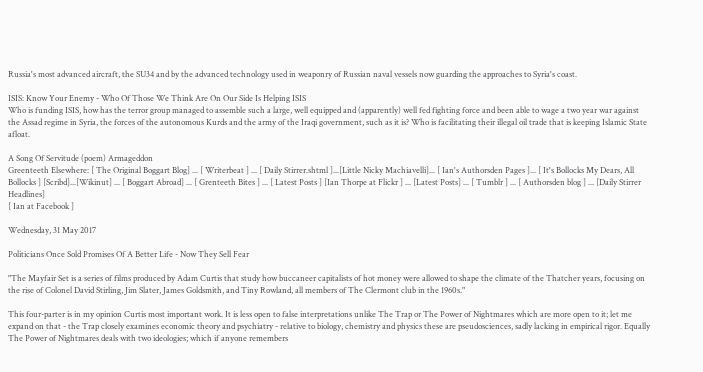Russia's most advanced aircraft, the SU34 and by the advanced technology used in weaponry of Russian naval vessels now guarding the approaches to Syria's coast.

ISIS: Know Your Enemy - Who Of Those We Think Are On Our Side Is Helping ISIS
Who is funding ISIS, how has the terror group managed to assemble such a large, well equipped and (apparently) well fed fighting force and been able to wage a two year war against the Assad regime in Syria, the forces of the autonomous Kurds and the army of the Iraqi government, such as it is? Who is facilitating their illegal oil trade that is keeping Islamic State afloat.

A Song Of Servitude (poem) Armageddon
Greenteeth Elsewhere: [ The Original Boggart Blog] ... [ Writerbeat ] ... [ Daily Stirrer.shtml ]...[Little Nicky Machiavelli]... [ Ian's Authorsden Pages ]... [ It's Bollocks My Dears, All Bollocks ] [Scribd]...[Wikinut] ... [ Boggart Abroad] ... [ Grenteeth Bites ] ... [ Latest Posts ] [Ian Thorpe at Flickr ] ... [Latest Posts] ... [ Tumblr ] ... [ Authorsden blog ] ... [Daily Stirrer Headlines]
[ Ian at Facebook ]

Wednesday, 31 May 2017

Politicians Once Sold Promises Of A Better Life - Now They Sell Fear

"The Mayfair Set is a series of films produced by Adam Curtis that study how buccaneer capitalists of hot money were allowed to shape the climate of the Thatcher years, focusing on the rise of Colonel David Stirling, Jim Slater, James Goldsmith, and Tiny Rowland, all members of The Clermont club in the 1960s."

This four-parter is in my opinion Curtis most important work. It is less open to false interpretations unlike The Trap or The Power of Nightmares which are more open to it; let me expand on that - the Trap closely examines economic theory and psychiatry - relative to biology, chemistry and physics these are pseudosciences, sadly lacking in empirical rigor. Equally The Power of Nightmares deals with two ideologies; which if anyone remembers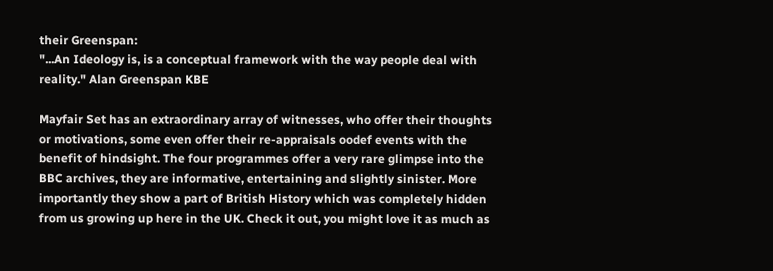their Greenspan:
"...An Ideology is, is a conceptual framework with the way people deal with reality." Alan Greenspan KBE

Mayfair Set has an extraordinary array of witnesses, who offer their thoughts or motivations, some even offer their re-appraisals oodef events with the benefit of hindsight. The four programmes offer a very rare glimpse into the BBC archives, they are informative, entertaining and slightly sinister. More importantly they show a part of British History which was completely hidden from us growing up here in the UK. Check it out, you might love it as much as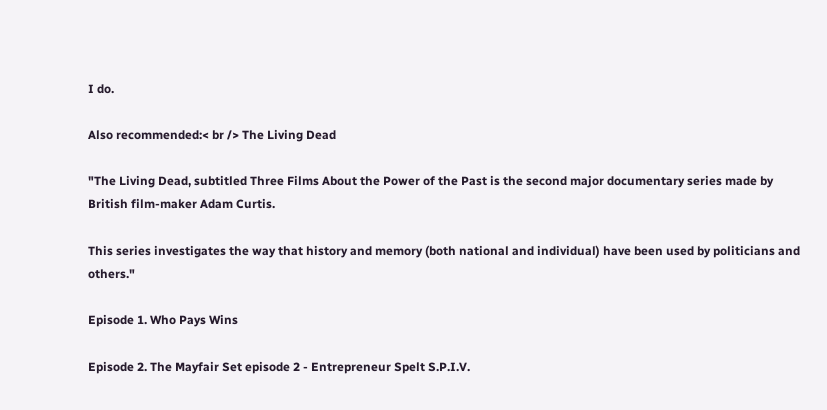I do.

Also recommended:< br /> The Living Dead

"The Living Dead, subtitled Three Films About the Power of the Past is the second major documentary series made by British film-maker Adam Curtis.

This series investigates the way that history and memory (both national and individual) have been used by politicians and others."

Episode 1. Who Pays Wins

Episode 2. The Mayfair Set episode 2 - Entrepreneur Spelt S.P.I.V.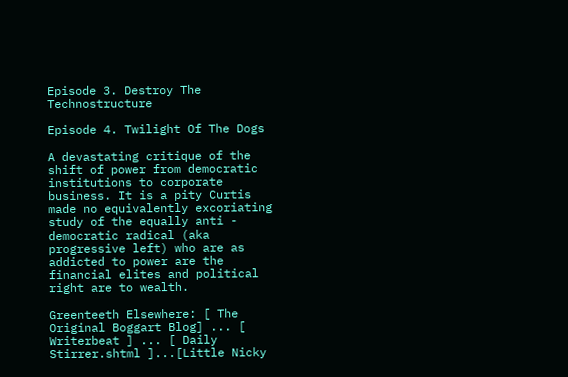Episode 3. Destroy The Technostructure

Episode 4. Twilight Of The Dogs

A devastating critique of the shift of power from democratic institutions to corporate business. It is a pity Curtis made no equivalently excoriating study of the equally anti - democratic radical (aka progressive left) who are as addicted to power are the financial elites and political right are to wealth.

Greenteeth Elsewhere: [ The Original Boggart Blog] ... [ Writerbeat ] ... [ Daily Stirrer.shtml ]...[Little Nicky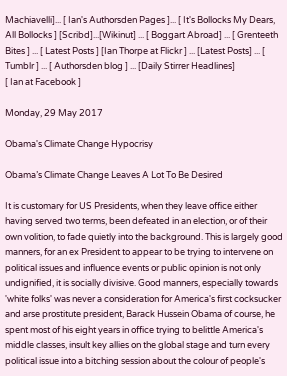Machiavelli]... [ Ian's Authorsden Pages ]... [ It's Bollocks My Dears, All Bollocks ] [Scribd]...[Wikinut] ... [ Boggart Abroad] ... [ Grenteeth Bites ] ... [ Latest Posts ] [Ian Thorpe at Flickr ] ... [Latest Posts] ... [ Tumblr ] ... [ Authorsden blog ] ... [Daily Stirrer Headlines]
[ Ian at Facebook ]

Monday, 29 May 2017

Obama's Climate Change Hypocrisy

Obama’s Climate Change Leaves A Lot To Be Desired

It is customary for US Presidents, when they leave office either having served two terms, been defeated in an election, or of their own volition, to fade quietly into the background. This is largely good manners, for an ex President to appear to be trying to intervene on political issues and influence events or public opinion is not only undignified, it is socially divisive. Good manners, especially towards 'white folks' was never a consideration for America's first cocksucker and arse prostitute president, Barack Hussein Obama of course, he spent most of his eight years in office trying to belittle America's middle classes, insult key allies on the global stage and turn every political issue into a bitching session about the colour of people's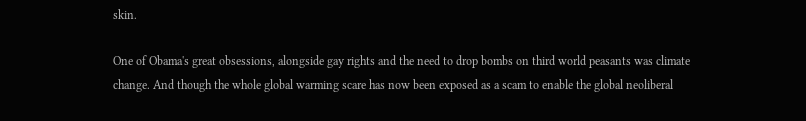skin.

One of Obama's great obsessions, alongside gay rights and the need to drop bombs on third world peasants was climate change. And though the whole global warming scare has now been exposed as a scam to enable the global neoliberal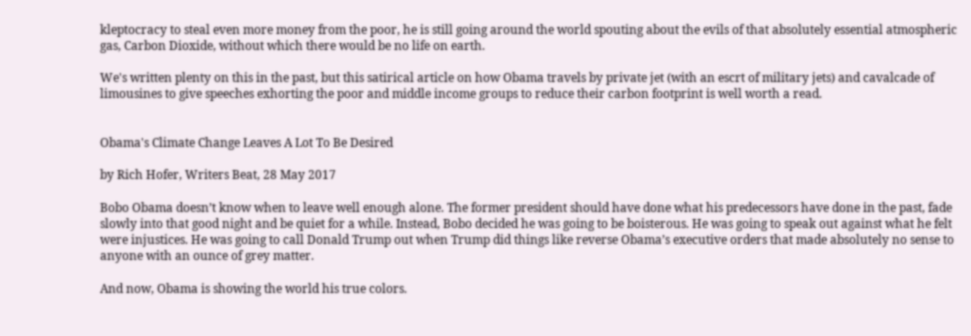kleptocracy to steal even more money from the poor, he is still going around the world spouting about the evils of that absolutely essential atmospheric gas, Carbon Dioxide, without which there would be no life on earth.

We's written plenty on this in the past, but this satirical article on how Obama travels by private jet (with an escrt of military jets) and cavalcade of limousines to give speeches exhorting the poor and middle income groups to reduce their carbon footprint is well worth a read.


Obama's Climate Change Leaves A Lot To Be Desired

by Rich Hofer, Writers Beat, 28 May 2017

Bobo Obama doesn’t know when to leave well enough alone. The former president should have done what his predecessors have done in the past, fade slowly into that good night and be quiet for a while. Instead, Bobo decided he was going to be boisterous. He was going to speak out against what he felt were injustices. He was going to call Donald Trump out when Trump did things like reverse Obama’s executive orders that made absolutely no sense to anyone with an ounce of grey matter.

And now, Obama is showing the world his true colors.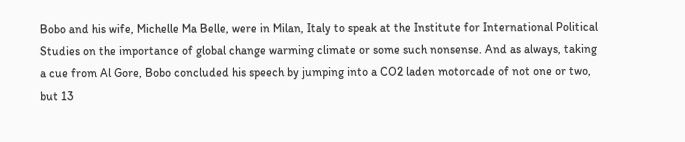Bobo and his wife, Michelle Ma Belle, were in Milan, Italy to speak at the Institute for International Political Studies on the importance of global change warming climate or some such nonsense. And as always, taking a cue from Al Gore, Bobo concluded his speech by jumping into a CO2 laden motorcade of not one or two, but 13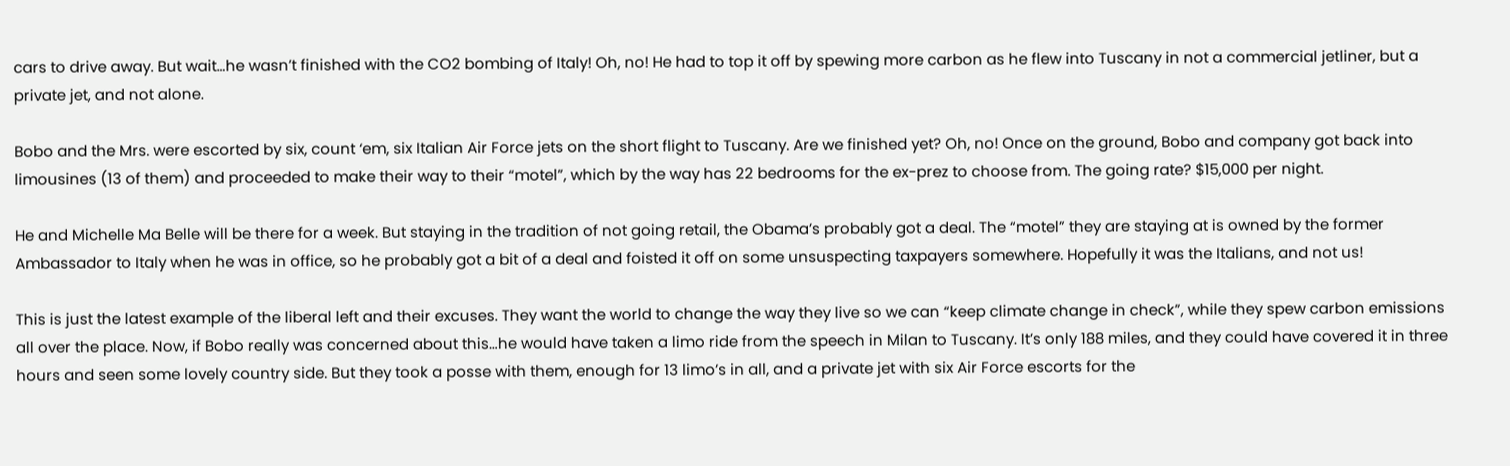cars to drive away. But wait…he wasn’t finished with the CO2 bombing of Italy! Oh, no! He had to top it off by spewing more carbon as he flew into Tuscany in not a commercial jetliner, but a private jet, and not alone.

Bobo and the Mrs. were escorted by six, count ‘em, six Italian Air Force jets on the short flight to Tuscany. Are we finished yet? Oh, no! Once on the ground, Bobo and company got back into limousines (13 of them) and proceeded to make their way to their “motel”, which by the way has 22 bedrooms for the ex-prez to choose from. The going rate? $15,000 per night.

He and Michelle Ma Belle will be there for a week. But staying in the tradition of not going retail, the Obama’s probably got a deal. The “motel” they are staying at is owned by the former Ambassador to Italy when he was in office, so he probably got a bit of a deal and foisted it off on some unsuspecting taxpayers somewhere. Hopefully it was the Italians, and not us!

This is just the latest example of the liberal left and their excuses. They want the world to change the way they live so we can “keep climate change in check”, while they spew carbon emissions all over the place. Now, if Bobo really was concerned about this…he would have taken a limo ride from the speech in Milan to Tuscany. It’s only 188 miles, and they could have covered it in three hours and seen some lovely country side. But they took a posse with them, enough for 13 limo’s in all, and a private jet with six Air Force escorts for the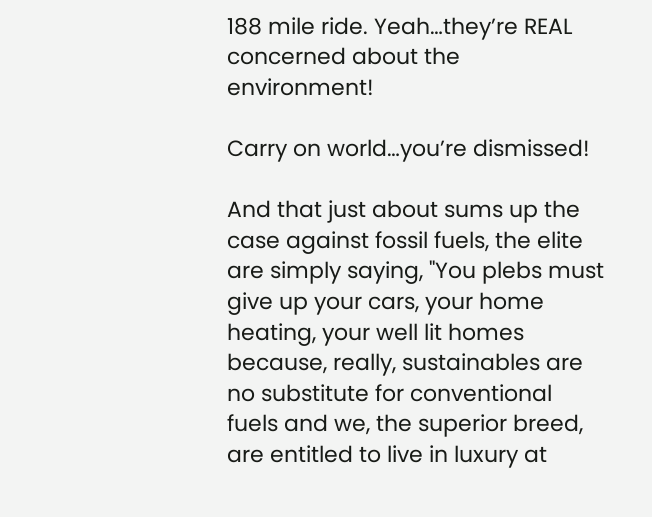188 mile ride. Yeah…they’re REAL concerned about the environment!

Carry on world…you’re dismissed!

And that just about sums up the case against fossil fuels, the elite are simply saying, "You plebs must give up your cars, your home heating, your well lit homes because, really, sustainables are no substitute for conventional fuels and we, the superior breed, are entitled to live in luxury at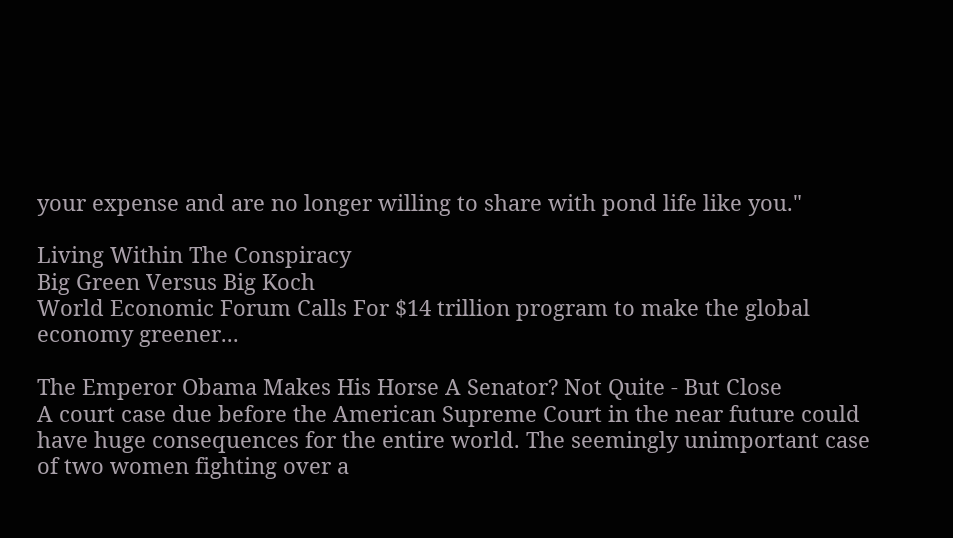your expense and are no longer willing to share with pond life like you."

Living Within The Conspiracy
Big Green Versus Big Koch
World Economic Forum Calls For $14 trillion program to make the global economy greener...

The Emperor Obama Makes His Horse A Senator? Not Quite - But Close
A court case due before the American Supreme Court in the near future could have huge consequences for the entire world. The seemingly unimportant case of two women fighting over a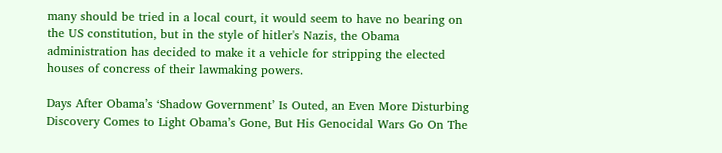many should be tried in a local court, it would seem to have no bearing on the US constitution, but in the style of hitler's Nazis, the Obama administration has decided to make it a vehicle for stripping the elected houses of concress of their lawmaking powers.

Days After Obama’s ‘Shadow Government’ Is Outed, an Even More Disturbing Discovery Comes to Light Obama’s Gone, But His Genocidal Wars Go On The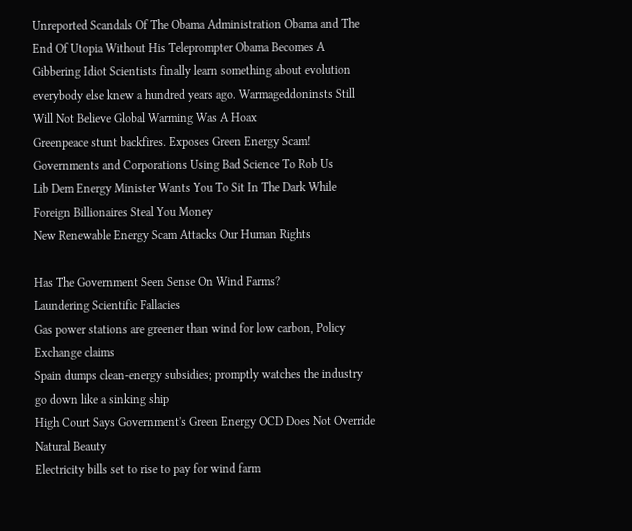Unreported Scandals Of The Obama Administration Obama and The End Of Utopia Without His Teleprompter Obama Becomes A Gibbering Idiot Scientists finally learn something about evolution everybody else knew a hundred years ago. Warmageddoninsts Still Will Not Believe Global Warming Was A Hoax
Greenpeace stunt backfires. Exposes Green Energy Scam! Governments and Corporations Using Bad Science To Rob Us
Lib Dem Energy Minister Wants You To Sit In The Dark While Foreign Billionaires Steal You Money
New Renewable Energy Scam Attacks Our Human Rights

Has The Government Seen Sense On Wind Farms?
Laundering Scientific Fallacies
Gas power stations are greener than wind for low carbon, Policy Exchange claims
Spain dumps clean-energy subsidies; promptly watches the industry go down like a sinking ship
High Court Says Government's Green Energy OCD Does Not Override Natural Beauty
Electricity bills set to rise to pay for wind farm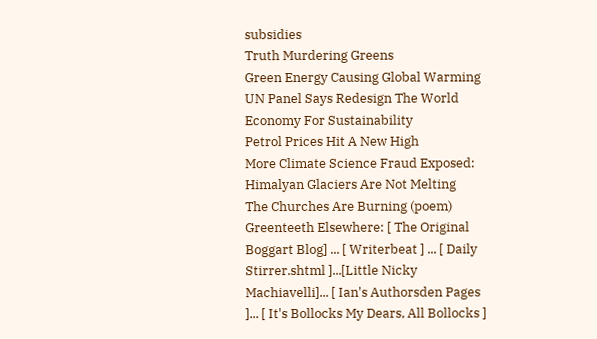subsidies
Truth Murdering Greens
Green Energy Causing Global Warming
UN Panel Says Redesign The World Economy For Sustainability
Petrol Prices Hit A New High
More Climate Science Fraud Exposed: Himalyan Glaciers Are Not Melting
The Churches Are Burning (poem)
Greenteeth Elsewhere: [ The Original Boggart Blog] ... [ Writerbeat ] ... [ Daily Stirrer.shtml ]...[Little Nicky Machiavelli]... [ Ian's Authorsden Pages ]... [ It's Bollocks My Dears, All Bollocks ]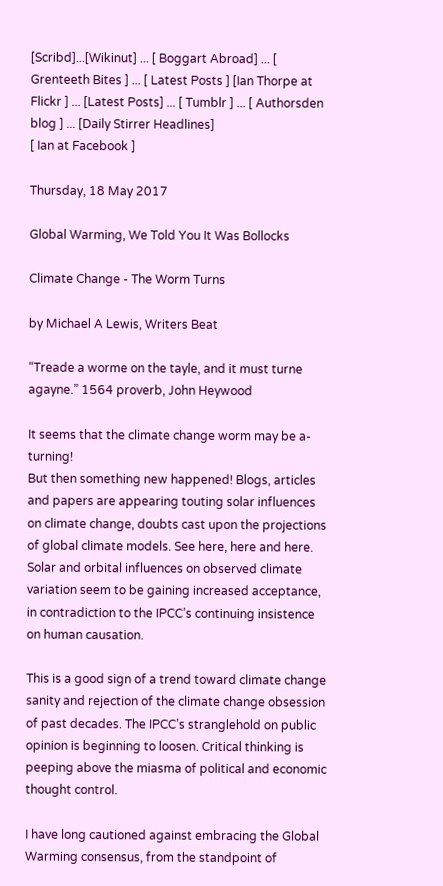[Scribd]...[Wikinut] ... [ Boggart Abroad] ... [ Grenteeth Bites ] ... [ Latest Posts ] [Ian Thorpe at Flickr ] ... [Latest Posts] ... [ Tumblr ] ... [ Authorsden blog ] ... [Daily Stirrer Headlines]
[ Ian at Facebook ]

Thursday, 18 May 2017

Global Warming, We Told You It Was Bollocks

Climate Change - The Worm Turns

by Michael A Lewis, Writers Beat

“Treade a worme on the tayle, and it must turne agayne.” 1564 proverb, John Heywood

It seems that the climate change worm may be a-turning!
But then something new happened! Blogs, articles and papers are appearing touting solar influences on climate change, doubts cast upon the projections of global climate models. See here, here and here. Solar and orbital influences on observed climate variation seem to be gaining increased acceptance, in contradiction to the IPCC’s continuing insistence on human causation.

This is a good sign of a trend toward climate change sanity and rejection of the climate change obsession of past decades. The IPCC’s stranglehold on public opinion is beginning to loosen. Critical thinking is peeping above the miasma of political and economic thought control.

I have long cautioned against embracing the Global Warming consensus, from the standpoint of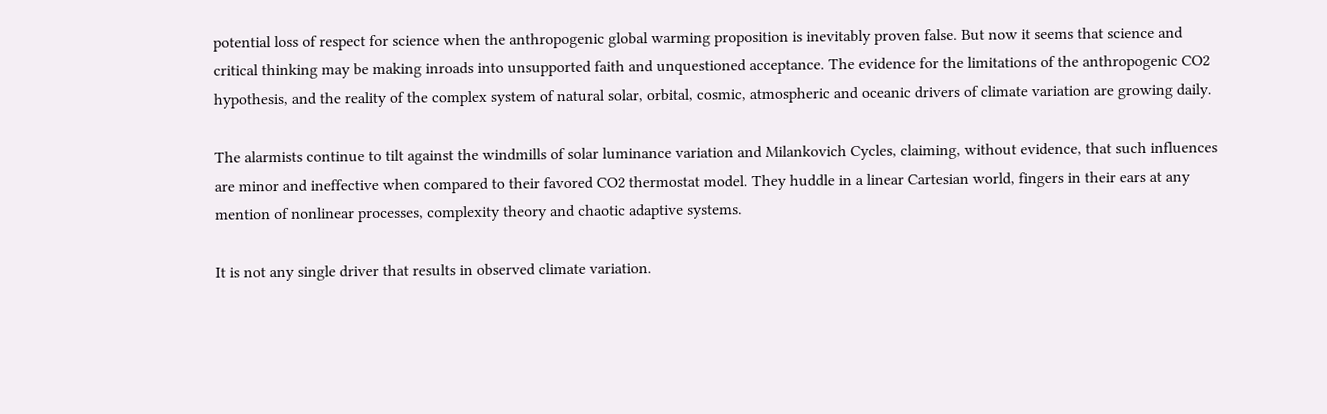potential loss of respect for science when the anthropogenic global warming proposition is inevitably proven false. But now it seems that science and critical thinking may be making inroads into unsupported faith and unquestioned acceptance. The evidence for the limitations of the anthropogenic CO2 hypothesis, and the reality of the complex system of natural solar, orbital, cosmic, atmospheric and oceanic drivers of climate variation are growing daily.

The alarmists continue to tilt against the windmills of solar luminance variation and Milankovich Cycles, claiming, without evidence, that such influences are minor and ineffective when compared to their favored CO2 thermostat model. They huddle in a linear Cartesian world, fingers in their ears at any mention of nonlinear processes, complexity theory and chaotic adaptive systems.

It is not any single driver that results in observed climate variation.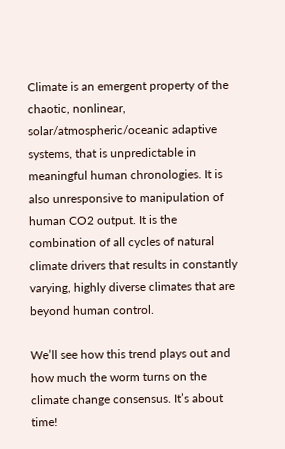Climate is an emergent property of the chaotic, nonlinear, solar/atmospheric/oceanic adaptive systems, that is unpredictable in meaningful human chronologies. It is also unresponsive to manipulation of human CO2 output. It is the combination of all cycles of natural climate drivers that results in constantly varying, highly diverse climates that are beyond human control.

We’ll see how this trend plays out and how much the worm turns on the climate change consensus. It’s about time!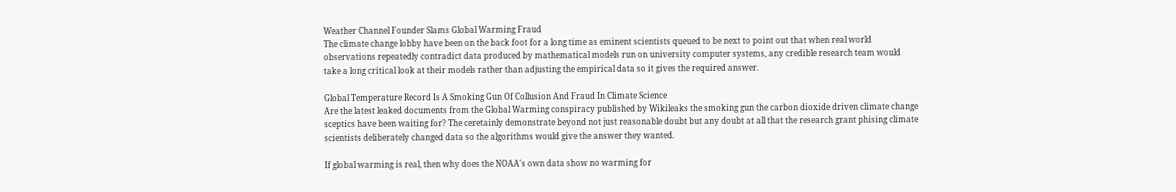Weather Channel Founder Slams Global Warming Fraud
The climate change lobby have been on the back foot for a long time as eminent scientists queued to be next to point out that when real world observations repeatedly contradict data produced by mathematical models run on university computer systems, any credible research team would take a long critical look at their models rather than adjusting the empirical data so it gives the required answer.

Global Temperature Record Is A Smoking Gun Of Collusion And Fraud In Climate Science
Are the latest leaked documents from the Global Warming conspiracy published by Wikileaks the smoking gun the carbon dioxide driven climate change sceptics have been waiting for? The ceretainly demonstrate beyond not just reasonable doubt but any doubt at all that the research grant phising climate scientists deliberately changed data so the algorithms would give the answer they wanted.

If global warming is real, then why does the NOAA's own data show no warming for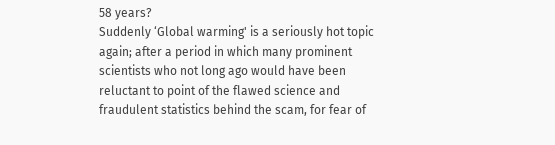58 years?
Suddenly ‘Global warming' is a seriously hot topic again; after a period in which many prominent scientists who not long ago would have been reluctant to point of the flawed science and fraudulent statistics behind the scam, for fear of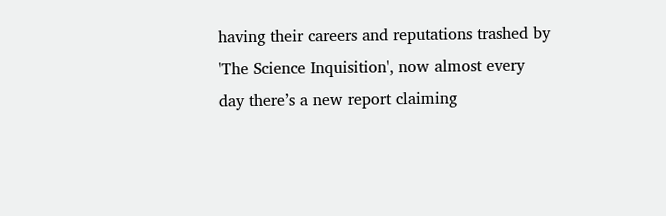having their careers and reputations trashed by 'The Science Inquisition', now almost every day there’s a new report claiming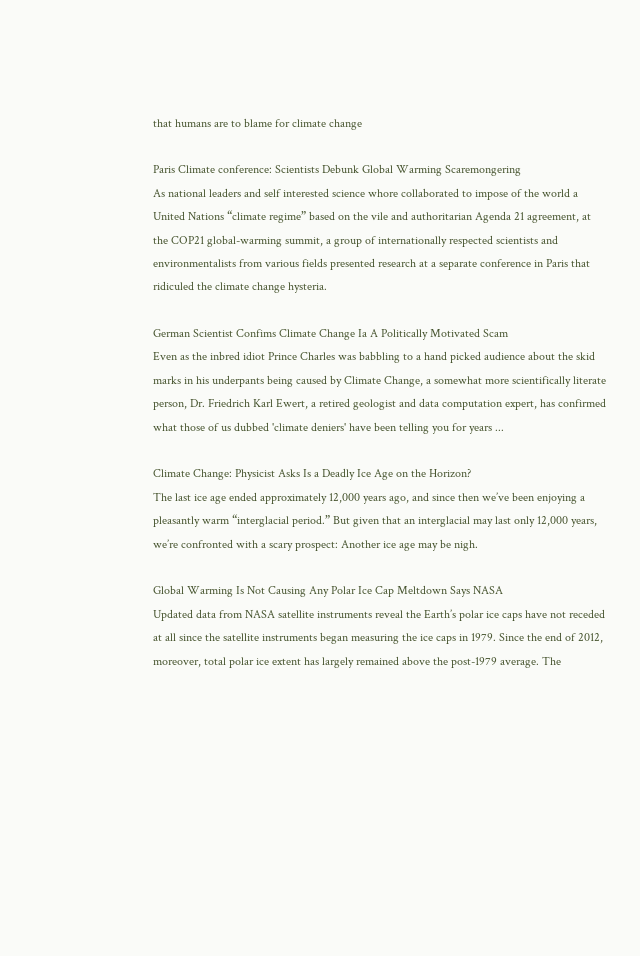that humans are to blame for climate change

Paris Climate conference: Scientists Debunk Global Warming Scaremongering
As national leaders and self interested science whore collaborated to impose of the world a United Nations “climate regime” based on the vile and authoritarian Agenda 21 agreement, at the COP21 global-warming summit, a group of internationally respected scientists and environmentalists from various fields presented research at a separate conference in Paris that ridiculed the climate change hysteria.

German Scientist Confims Climate Change Ia A Politically Motivated Scam
Even as the inbred idiot Prince Charles was babbling to a hand picked audience about the skid marks in his underpants being caused by Climate Change, a somewhat more scientifically literate person, Dr. Friedrich Karl Ewert, a retired geologist and data computation expert, has confirmed what those of us dubbed 'climate deniers' have been telling you for years ...

Climate Change: Physicist Asks Is a Deadly Ice Age on the Horizon?
The last ice age ended approximately 12,000 years ago, and since then we’ve been enjoying a pleasantly warm “interglacial period.” But given that an interglacial may last only 12,000 years, we’re confronted with a scary prospect: Another ice age may be nigh.

Global Warming Is Not Causing Any Polar Ice Cap Meltdown Says NASA
Updated data from NASA satellite instruments reveal the Earth’s polar ice caps have not receded at all since the satellite instruments began measuring the ice caps in 1979. Since the end of 2012, moreover, total polar ice extent has largely remained above the post-1979 average. The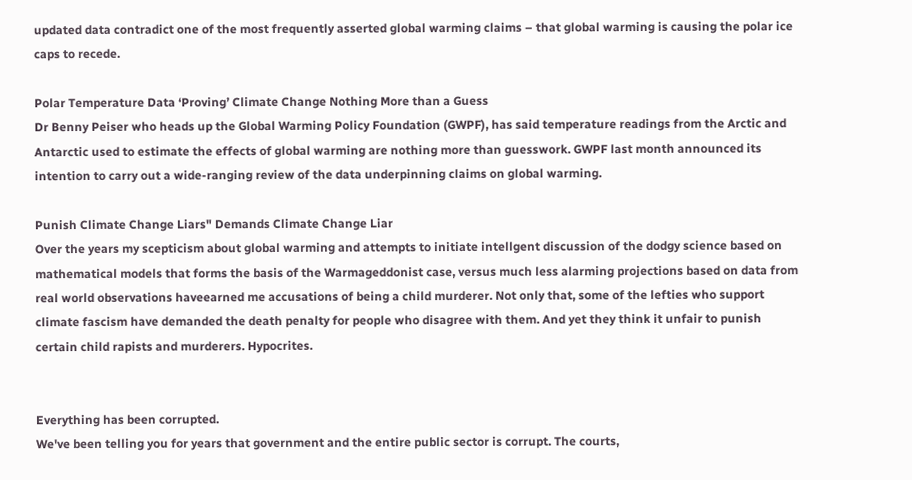updated data contradict one of the most frequently asserted global warming claims – that global warming is causing the polar ice caps to recede.

Polar Temperature Data ‘Proving’ Climate Change Nothing More than a Guess
Dr Benny Peiser who heads up the Global Warming Policy Foundation (GWPF), has said temperature readings from the Arctic and Antarctic used to estimate the effects of global warming are nothing more than guesswork. GWPF last month announced its intention to carry out a wide-ranging review of the data underpinning claims on global warming.

Punish Climate Change Liars" Demands Climate Change Liar
Over the years my scepticism about global warming and attempts to initiate intellgent discussion of the dodgy science based on mathematical models that forms the basis of the Warmageddonist case, versus much less alarming projections based on data from real world observations haveearned me accusations of being a child murderer. Not only that, some of the lefties who support climate fascism have demanded the death penalty for people who disagree with them. And yet they think it unfair to punish certain child rapists and murderers. Hypocrites.


Everything has been corrupted.
We've been telling you for years that government and the entire public sector is corrupt. The courts,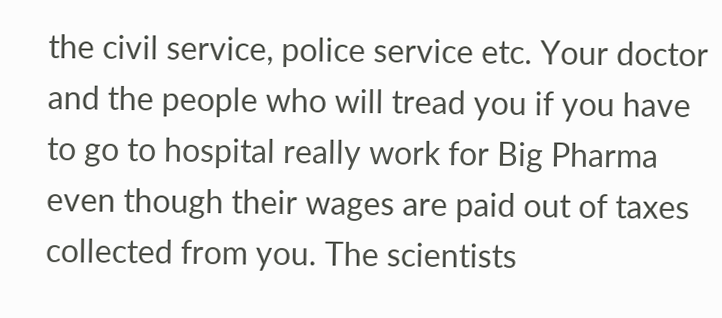the civil service, police service etc. Your doctor and the people who will tread you if you have to go to hospital really work for Big Pharma even though their wages are paid out of taxes collected from you. The scientists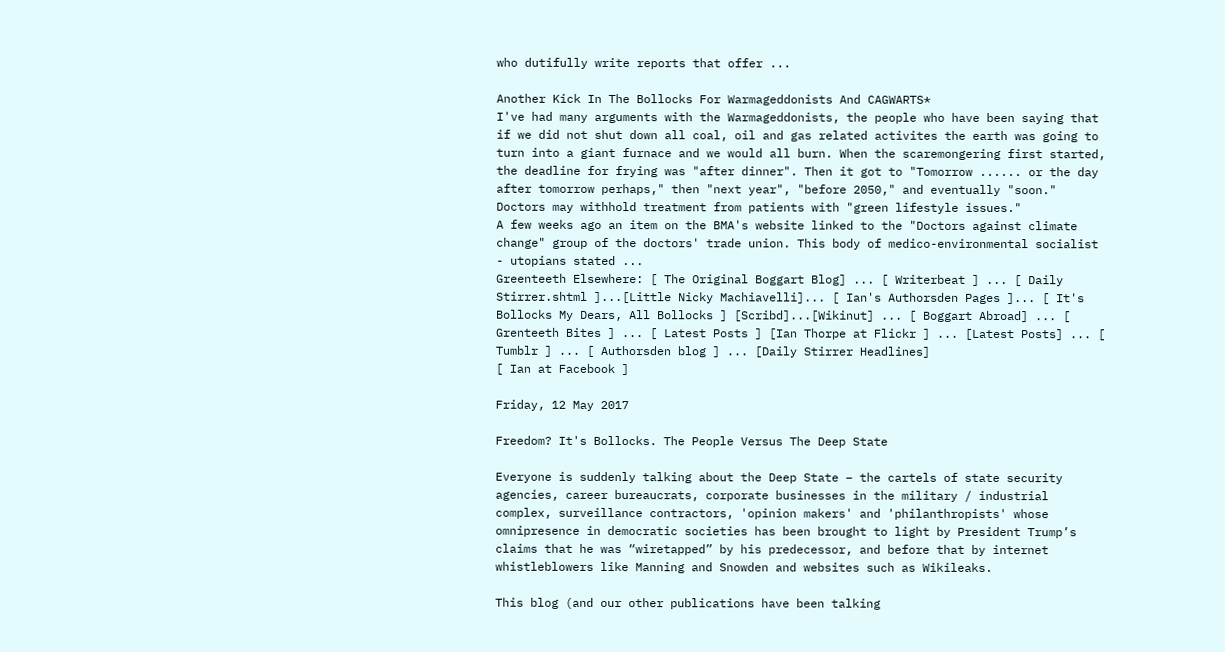who dutifully write reports that offer ...

Another Kick In The Bollocks For Warmageddonists And CAGWARTS*
I've had many arguments with the Warmageddonists, the people who have been saying that if we did not shut down all coal, oil and gas related activites the earth was going to turn into a giant furnace and we would all burn. When the scaremongering first started, the deadline for frying was "after dinner". Then it got to "Tomorrow ...... or the day after tomorrow perhaps," then "next year", "before 2050," and eventually "soon." Doctors may withhold treatment from patients with "green lifestyle issues."
A few weeks ago an item on the BMA's website linked to the "Doctors against climate change" group of the doctors' trade union. This body of medico-environmental socialist - utopians stated ...
Greenteeth Elsewhere: [ The Original Boggart Blog] ... [ Writerbeat ] ... [ Daily Stirrer.shtml ]...[Little Nicky Machiavelli]... [ Ian's Authorsden Pages ]... [ It's Bollocks My Dears, All Bollocks ] [Scribd]...[Wikinut] ... [ Boggart Abroad] ... [ Grenteeth Bites ] ... [ Latest Posts ] [Ian Thorpe at Flickr ] ... [Latest Posts] ... [ Tumblr ] ... [ Authorsden blog ] ... [Daily Stirrer Headlines]
[ Ian at Facebook ]

Friday, 12 May 2017

Freedom? It's Bollocks. The People Versus The Deep State

Everyone is suddenly talking about the Deep State – the cartels of state security agencies, career bureaucrats, corporate businesses in the military / industrial complex, surveillance contractors, 'opinion makers' and 'philanthropists' whose omnipresence in democratic societies has been brought to light by President Trump’s claims that he was “wiretapped” by his predecessor, and before that by internet whistleblowers like Manning and Snowden and websites such as Wikileaks.

This blog (and our other publications have been talking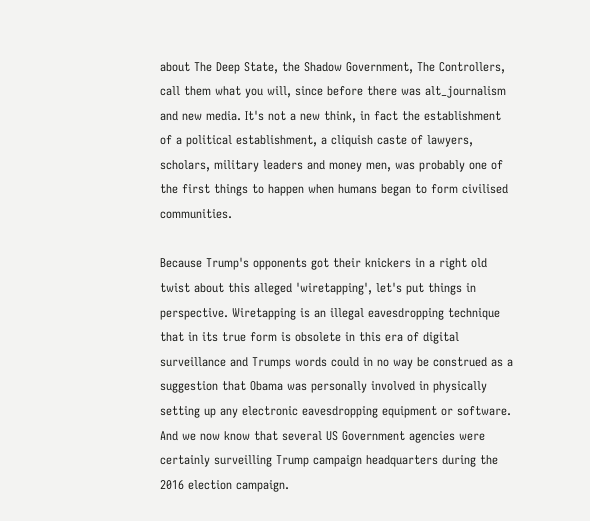about The Deep State, the Shadow Government, The Controllers, call them what you will, since before there was alt_journalism and new media. It's not a new think, in fact the establishment of a political establishment, a cliquish caste of lawyers, scholars, military leaders and money men, was probably one of the first things to happen when humans began to form civilised communities.

Because Trump's opponents got their knickers in a right old twist about this alleged 'wiretapping', let's put things in perspective. Wiretapping is an illegal eavesdropping technique that in its true form is obsolete in this era of digital surveillance and Trumps words could in no way be construed as a suggestion that Obama was personally involved in physically setting up any electronic eavesdropping equipment or software. And we now know that several US Government agencies were certainly surveilling Trump campaign headquarters during the 2016 election campaign.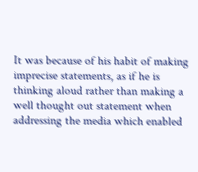It was because of his habit of making imprecise statements, as if he is thinking aloud rather than making a well thought out statement when addressing the media which enabled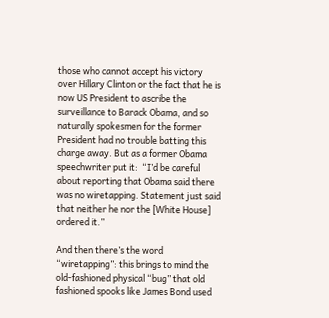those who cannot accept his victory over Hillary Clinton or the fact that he is now US President to ascribe the surveillance to Barack Obama, and so naturally spokesmen for the former President had no trouble batting this charge away. But as a former Obama speechwriter put it:  “I’d be careful about reporting that Obama said there was no wiretapping. Statement just said that neither he nor the [White House] ordered it.”

And then there’s the word “wiretapping”: this brings to mind the old-fashioned physical “bug” that old fashioned spooks like James Bond used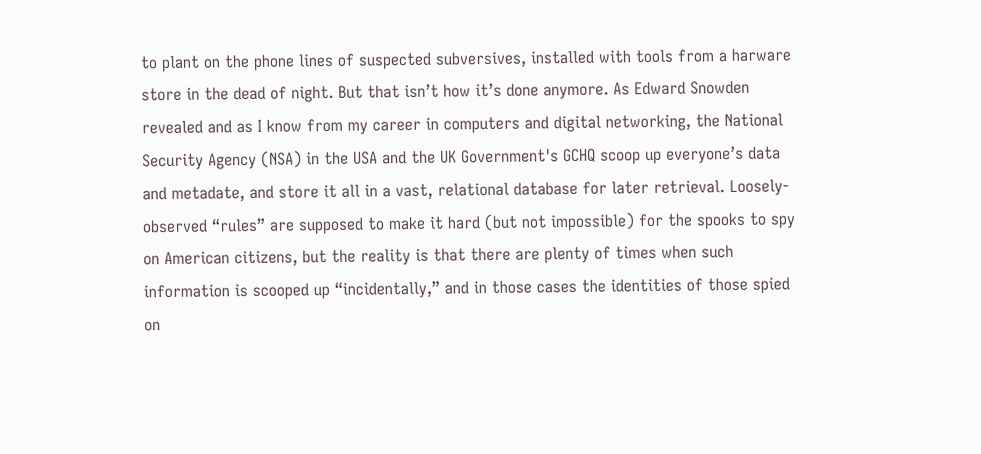to plant on the phone lines of suspected subversives, installed with tools from a harware store in the dead of night. But that isn’t how it’s done anymore. As Edward Snowden revealed and as I know from my career in computers and digital networking, the National Security Agency (NSA) in the USA and the UK Government's GCHQ scoop up everyone’s data and metadate, and store it all in a vast, relational database for later retrieval. Loosely-observed “rules” are supposed to make it hard (but not impossible) for the spooks to spy on American citizens, but the reality is that there are plenty of times when such information is scooped up “incidentally,” and in those cases the identities of those spied on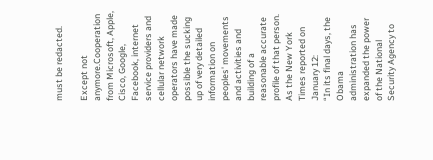must be redacted.

Except not anymore.Cooperation from Microsoft, Apple, Cisco, Google, Facebook, internet service providers and cellular network operators have made possible the sucking up of very detailed information on peoples' movements and activities and building of a reasonable accurate profile of that person.
As the New York Times reported on January 12:
“In its final days, the Obama administration has expanded the power of the National Security Agency to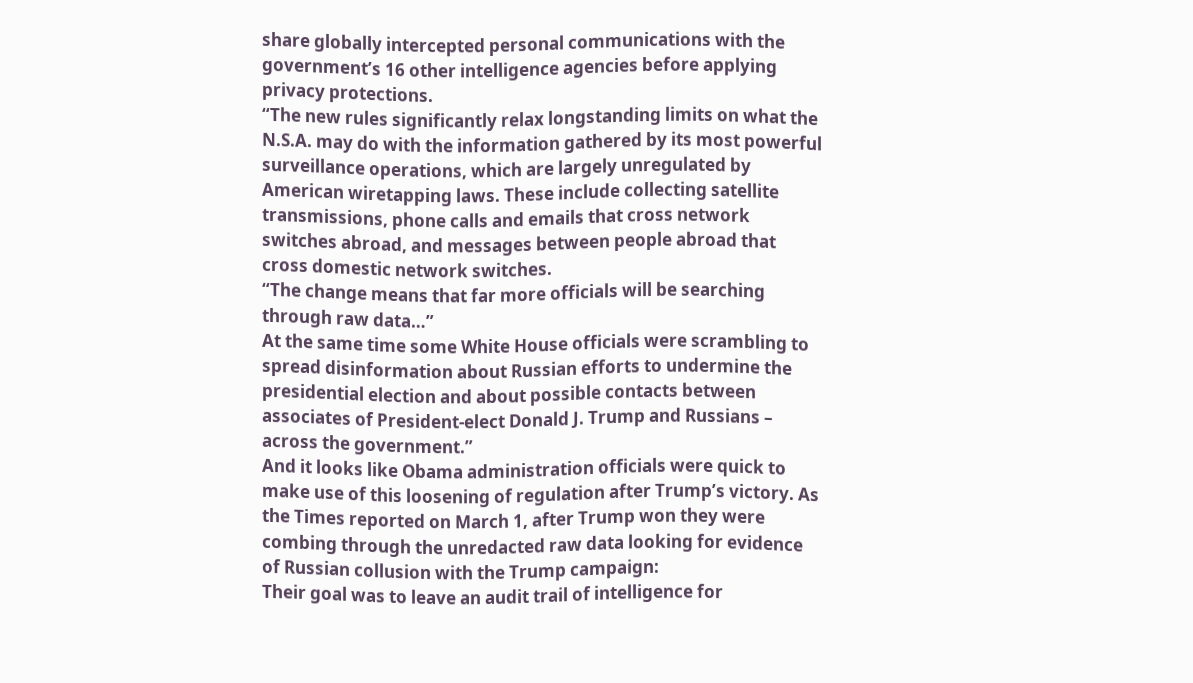share globally intercepted personal communications with the government’s 16 other intelligence agencies before applying privacy protections.
“The new rules significantly relax longstanding limits on what the N.S.A. may do with the information gathered by its most powerful surveillance operations, which are largely unregulated by American wiretapping laws. These include collecting satellite transmissions, phone calls and emails that cross network switches abroad, and messages between people abroad that cross domestic network switches.
“The change means that far more officials will be searching through raw data…”
At the same time some White House officials were scrambling to spread disinformation about Russian efforts to undermine the presidential election and about possible contacts between associates of President-elect Donald J. Trump and Russians – across the government.”
And it looks like Obama administration officials were quick to make use of this loosening of regulation after Trump’s victory. As the Times reported on March 1, after Trump won they were combing through the unredacted raw data looking for evidence of Russian collusion with the Trump campaign:
Their goal was to leave an audit trail of intelligence for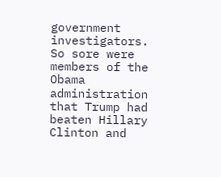government investigators. So sore were members of the Obama administration that Trump had beaten Hillary Clinton and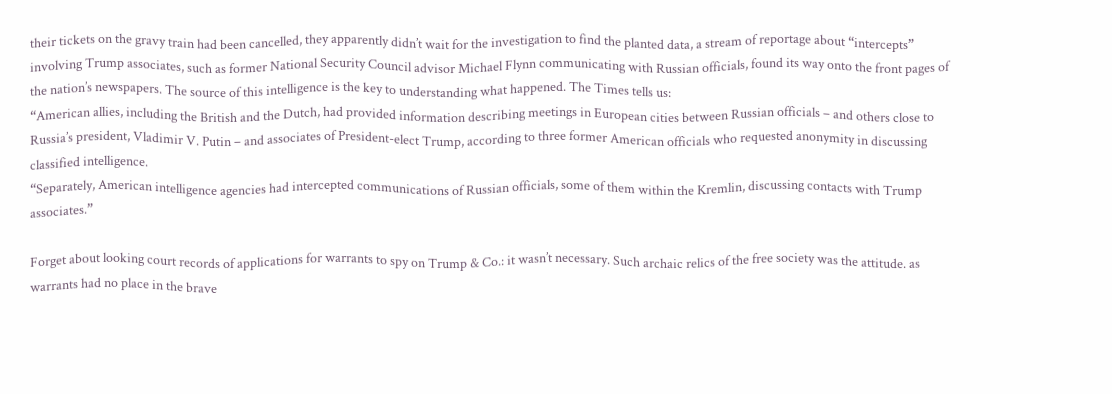their tickets on the gravy train had been cancelled, they apparently didn’t wait for the investigation to find the planted data, a stream of reportage about “intercepts” involving Trump associates, such as former National Security Council advisor Michael Flynn communicating with Russian officials, found its way onto the front pages of the nation’s newspapers. The source of this intelligence is the key to understanding what happened. The Times tells us:
“American allies, including the British and the Dutch, had provided information describing meetings in European cities between Russian officials – and others close to Russia’s president, Vladimir V. Putin – and associates of President-elect Trump, according to three former American officials who requested anonymity in discussing classified intelligence.
“Separately, American intelligence agencies had intercepted communications of Russian officials, some of them within the Kremlin, discussing contacts with Trump associates.”

Forget about looking court records of applications for warrants to spy on Trump & Co.: it wasn’t necessary. Such archaic relics of the free society was the attitude. as warrants had no place in the brave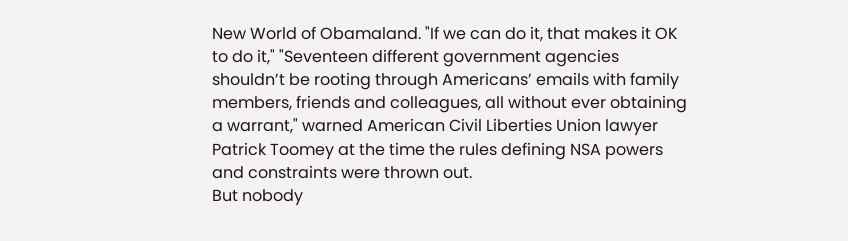New World of Obamaland. "If we can do it, that makes it OK to do it," "Seventeen different government agencies shouldn’t be rooting through Americans’ emails with family members, friends and colleagues, all without ever obtaining a warrant," warned American Civil Liberties Union lawyer Patrick Toomey at the time the rules defining NSA powers and constraints were thrown out.
But nobody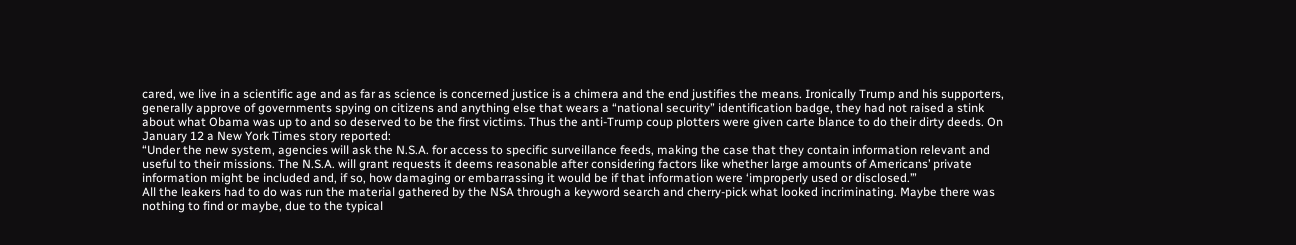cared, we live in a scientific age and as far as science is concerned justice is a chimera and the end justifies the means. Ironically Trump and his supporters, generally approve of governments spying on citizens and anything else that wears a “national security” identification badge, they had not raised a stink about what Obama was up to and so deserved to be the first victims. Thus the anti-Trump coup plotters were given carte blance to do their dirty deeds. On January 12 a New York Times story reported:
“Under the new system, agencies will ask the N.S.A. for access to specific surveillance feeds, making the case that they contain information relevant and useful to their missions. The N.S.A. will grant requests it deems reasonable after considering factors like whether large amounts of Americans’ private information might be included and, if so, how damaging or embarrassing it would be if that information were ‘improperly used or disclosed.’”
All the leakers had to do was run the material gathered by the NSA through a keyword search and cherry-pick what looked incriminating. Maybe there was nothing to find or maybe, due to the typical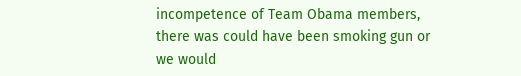incompetence of Team Obama members, there was could have been smoking gun or we would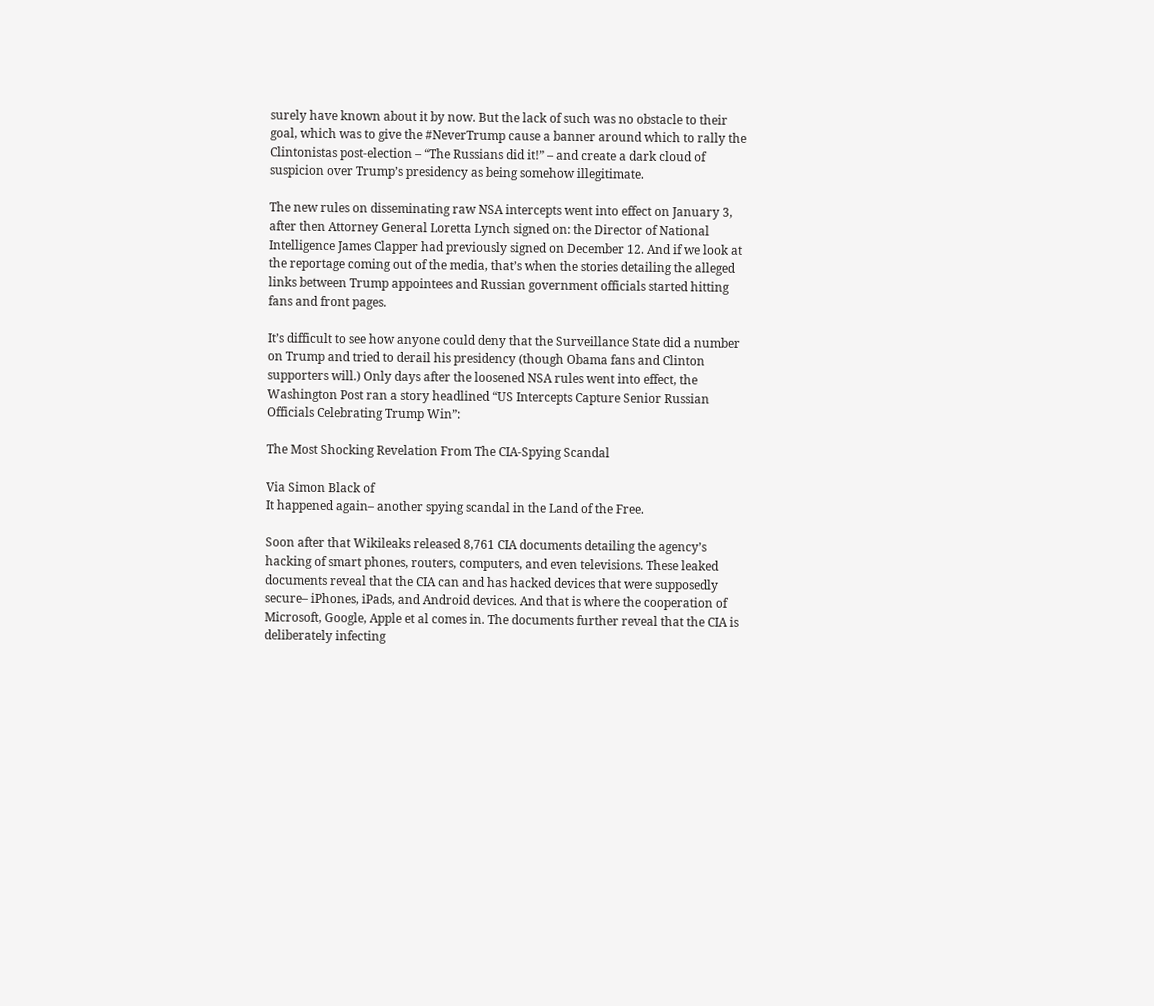surely have known about it by now. But the lack of such was no obstacle to their goal, which was to give the #NeverTrump cause a banner around which to rally the Clintonistas post-election – “The Russians did it!” – and create a dark cloud of suspicion over Trump’s presidency as being somehow illegitimate.

The new rules on disseminating raw NSA intercepts went into effect on January 3, after then Attorney General Loretta Lynch signed on: the Director of National Intelligence James Clapper had previously signed on December 12. And if we look at the reportage coming out of the media, that’s when the stories detailing the alleged links between Trump appointees and Russian government officials started hitting fans and front pages.

It’s difficult to see how anyone could deny that the Surveillance State did a number on Trump and tried to derail his presidency (though Obama fans and Clinton supporters will.) Only days after the loosened NSA rules went into effect, the Washington Post ran a story headlined “US Intercepts Capture Senior Russian Officials Celebrating Trump Win”:

The Most Shocking Revelation From The CIA-Spying Scandal

Via Simon Black of
It happened again– another spying scandal in the Land of the Free.

Soon after that Wikileaks released 8,761 CIA documents detailing the agency’s hacking of smart phones, routers, computers, and even televisions. These leaked documents reveal that the CIA can and has hacked devices that were supposedly secure– iPhones, iPads, and Android devices. And that is where the cooperation of Microsoft, Google, Apple et al comes in. The documents further reveal that the CIA is deliberately infecting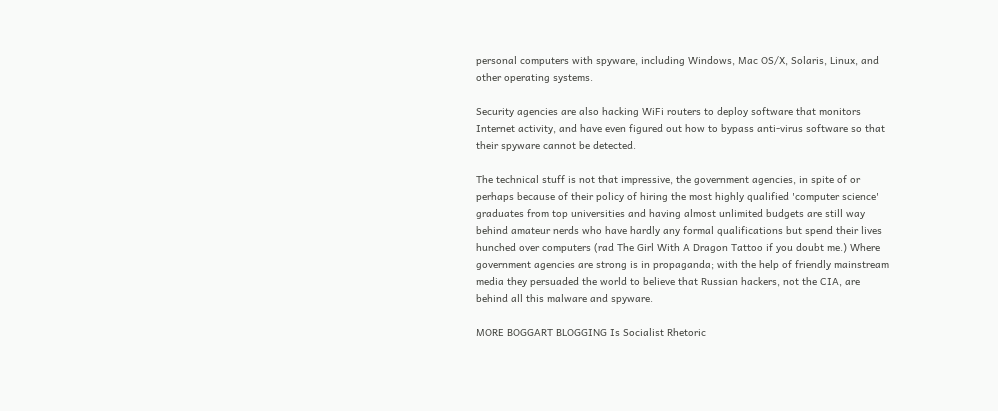personal computers with spyware, including Windows, Mac OS/X, Solaris, Linux, and other operating systems.

Security agencies are also hacking WiFi routers to deploy software that monitors Internet activity, and have even figured out how to bypass anti-virus software so that their spyware cannot be detected.

The technical stuff is not that impressive, the government agencies, in spite of or perhaps because of their policy of hiring the most highly qualified 'computer science' graduates from top universities and having almost unlimited budgets are still way behind amateur nerds who have hardly any formal qualifications but spend their lives hunched over computers (rad The Girl With A Dragon Tattoo if you doubt me.) Where government agencies are strong is in propaganda; with the help of friendly mainstream media they persuaded the world to believe that Russian hackers, not the CIA, are behind all this malware and spyware.

MORE BOGGART BLOGGING Is Socialist Rhetoric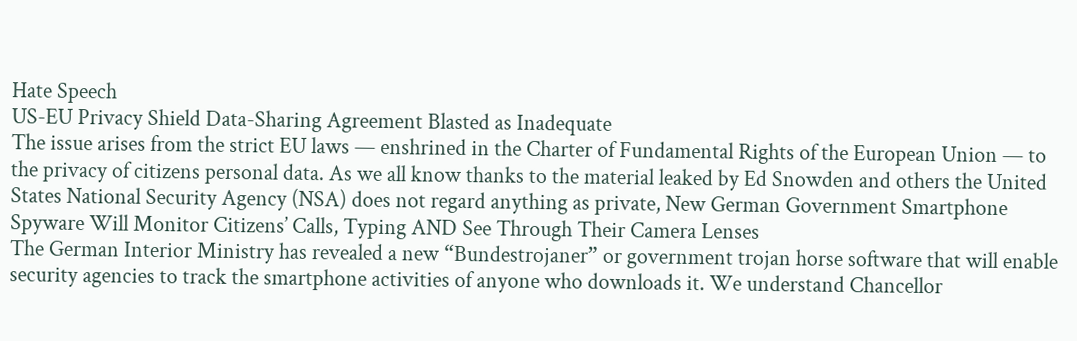Hate Speech
US-EU Privacy Shield Data-Sharing Agreement Blasted as Inadequate
The issue arises from the strict EU laws — enshrined in the Charter of Fundamental Rights of the European Union — to the privacy of citizens personal data. As we all know thanks to the material leaked by Ed Snowden and others the United States National Security Agency (NSA) does not regard anything as private, New German Government Smartphone Spyware Will Monitor Citizens’ Calls, Typing AND See Through Their Camera Lenses
The German Interior Ministry has revealed a new “Bundestrojaner” or government trojan horse software that will enable security agencies to track the smartphone activities of anyone who downloads it. We understand Chancellor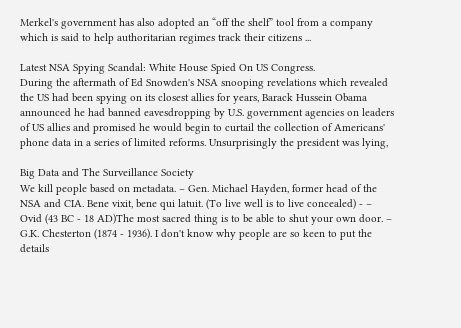Merkel's government has also adopted an “off the shelf” tool from a company which is said to help authoritarian regimes track their citizens ...

Latest NSA Spying Scandal: White House Spied On US Congress.
During the aftermath of Ed Snowden's NSA snooping revelations which revealed the US had been spying on its closest allies for years, Barack Hussein Obama announced he had banned eavesdropping by U.S. government agencies on leaders of US allies and promised he would begin to curtail the collection of Americans' phone data in a series of limited reforms. Unsurprisingly the president was lying,

Big Data and The Surveillance Society
We kill people based on metadata. – Gen. Michael Hayden, former head of the NSA and CIA. Bene vixit, bene qui latuit. (To live well is to live concealed) - – Ovid (43 BC - 18 AD)The most sacred thing is to be able to shut your own door. – G.K. Chesterton (1874 - 1936). I don't know why people are so keen to put the details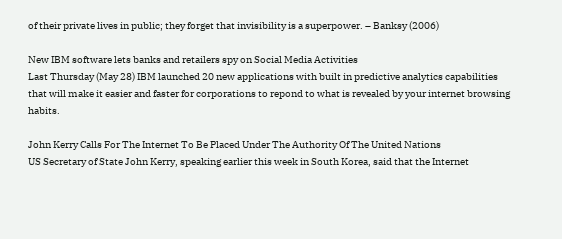of their private lives in public; they forget that invisibility is a superpower. – Banksy (2006)

New IBM software lets banks and retailers spy on Social Media Activities
Last Thursday (May 28) IBM launched 20 new applications with built in predictive analytics capabilities that will make it easier and faster for corporations to repond to what is revealed by your internet browsing habits.

John Kerry Calls For The Internet To Be Placed Under The Authority Of The United Nations
US Secretary of State John Kerry, speaking earlier this week in South Korea, said that the Internet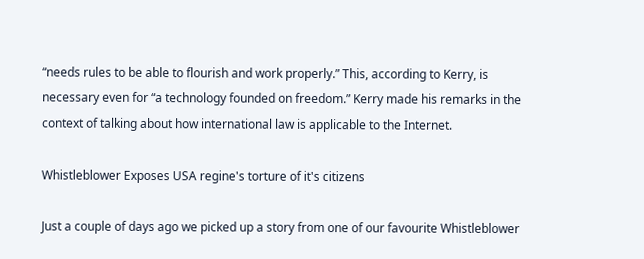“needs rules to be able to flourish and work properly.” This, according to Kerry, is necessary even for “a technology founded on freedom.” Kerry made his remarks in the context of talking about how international law is applicable to the Internet.

Whistleblower Exposes USA regine's torture of it's citizens

Just a couple of days ago we picked up a story from one of our favourite Whistleblower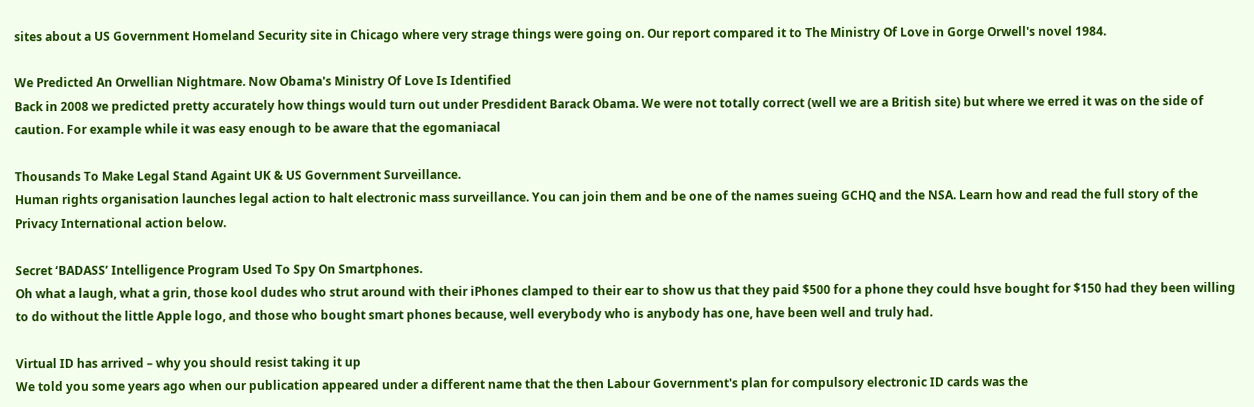sites about a US Government Homeland Security site in Chicago where very strage things were going on. Our report compared it to The Ministry Of Love in Gorge Orwell's novel 1984.

We Predicted An Orwellian Nightmare. Now Obama's Ministry Of Love Is Identified
Back in 2008 we predicted pretty accurately how things would turn out under Presdident Barack Obama. We were not totally correct (well we are a British site) but where we erred it was on the side of caution. For example while it was easy enough to be aware that the egomaniacal

Thousands To Make Legal Stand Againt UK & US Government Surveillance.
Human rights organisation launches legal action to halt electronic mass surveillance. You can join them and be one of the names sueing GCHQ and the NSA. Learn how and read the full story of the Privacy International action below.

Secret ‘BADASS’ Intelligence Program Used To Spy On Smartphones.
Oh what a laugh, what a grin, those kool dudes who strut around with their iPhones clamped to their ear to show us that they paid $500 for a phone they could hsve bought for $150 had they been willing to do without the little Apple logo, and those who bought smart phones because, well everybody who is anybody has one, have been well and truly had.

Virtual ID has arrived – why you should resist taking it up
We told you some years ago when our publication appeared under a different name that the then Labour Government's plan for compulsory electronic ID cards was the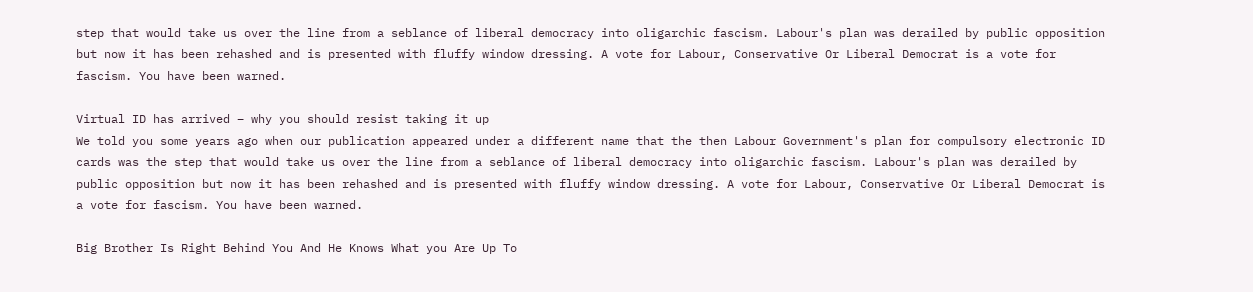step that would take us over the line from a seblance of liberal democracy into oligarchic fascism. Labour's plan was derailed by public opposition but now it has been rehashed and is presented with fluffy window dressing. A vote for Labour, Conservative Or Liberal Democrat is a vote for fascism. You have been warned.

Virtual ID has arrived – why you should resist taking it up
We told you some years ago when our publication appeared under a different name that the then Labour Government's plan for compulsory electronic ID cards was the step that would take us over the line from a seblance of liberal democracy into oligarchic fascism. Labour's plan was derailed by public opposition but now it has been rehashed and is presented with fluffy window dressing. A vote for Labour, Conservative Or Liberal Democrat is a vote for fascism. You have been warned.

Big Brother Is Right Behind You And He Knows What you Are Up To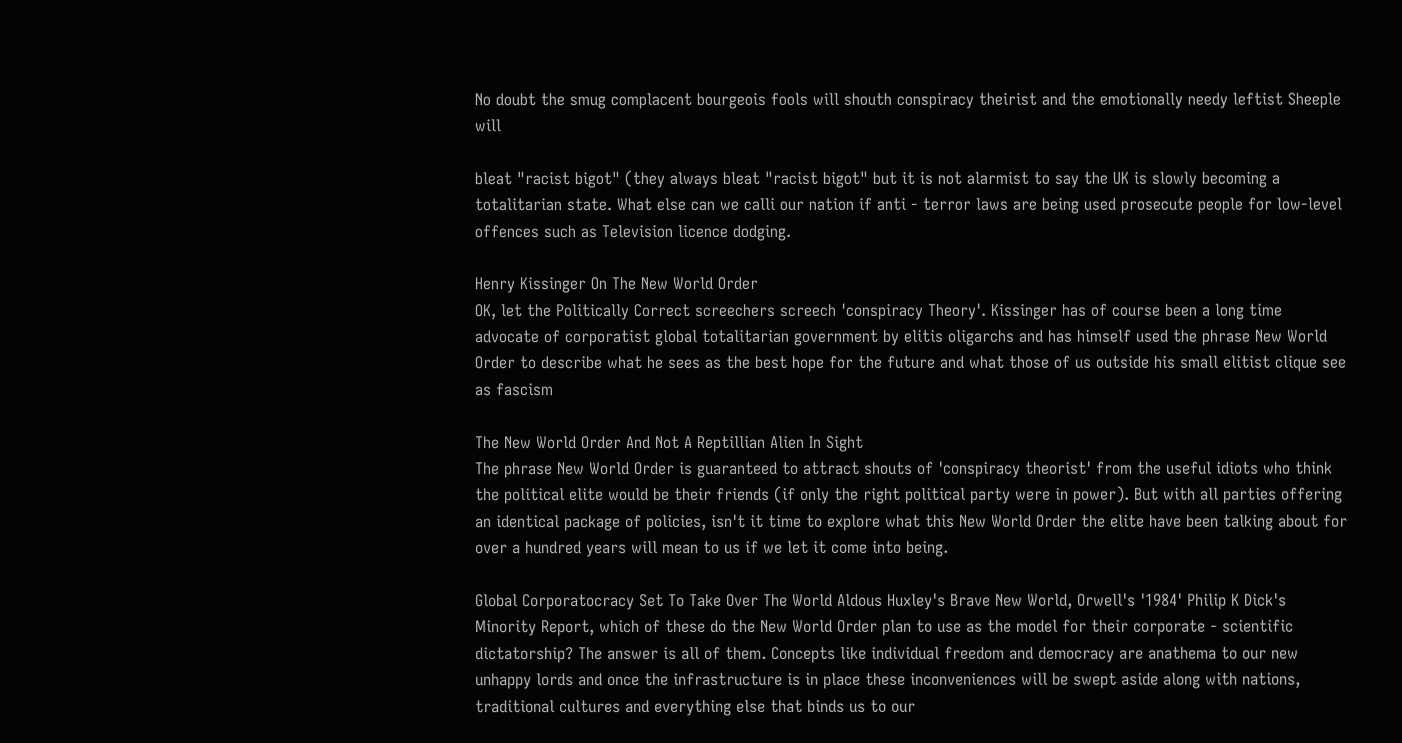No doubt the smug complacent bourgeois fools will shouth conspiracy theirist and the emotionally needy leftist Sheeple will

bleat "racist bigot" (they always bleat "racist bigot" but it is not alarmist to say the UK is slowly becoming a totalitarian state. What else can we calli our nation if anti - terror laws are being used prosecute people for low-level offences such as Television licence dodging.

Henry Kissinger On The New World Order
OK, let the Politically Correct screechers screech 'conspiracy Theory'. Kissinger has of course been a long time advocate of corporatist global totalitarian government by elitis oligarchs and has himself used the phrase New World Order to describe what he sees as the best hope for the future and what those of us outside his small elitist clique see as fascism

The New World Order And Not A Reptillian Alien In Sight
The phrase New World Order is guaranteed to attract shouts of 'conspiracy theorist' from the useful idiots who think the political elite would be their friends (if only the right political party were in power). But with all parties offering an identical package of policies, isn't it time to explore what this New World Order the elite have been talking about for over a hundred years will mean to us if we let it come into being.

Global Corporatocracy Set To Take Over The World Aldous Huxley's Brave New World, Orwell's '1984' Philip K Dick's Minority Report, which of these do the New World Order plan to use as the model for their corporate - scientific dictatorship? The answer is all of them. Concepts like individual freedom and democracy are anathema to our new unhappy lords and once the infrastructure is in place these inconveniences will be swept aside along with nations, traditional cultures and everything else that binds us to our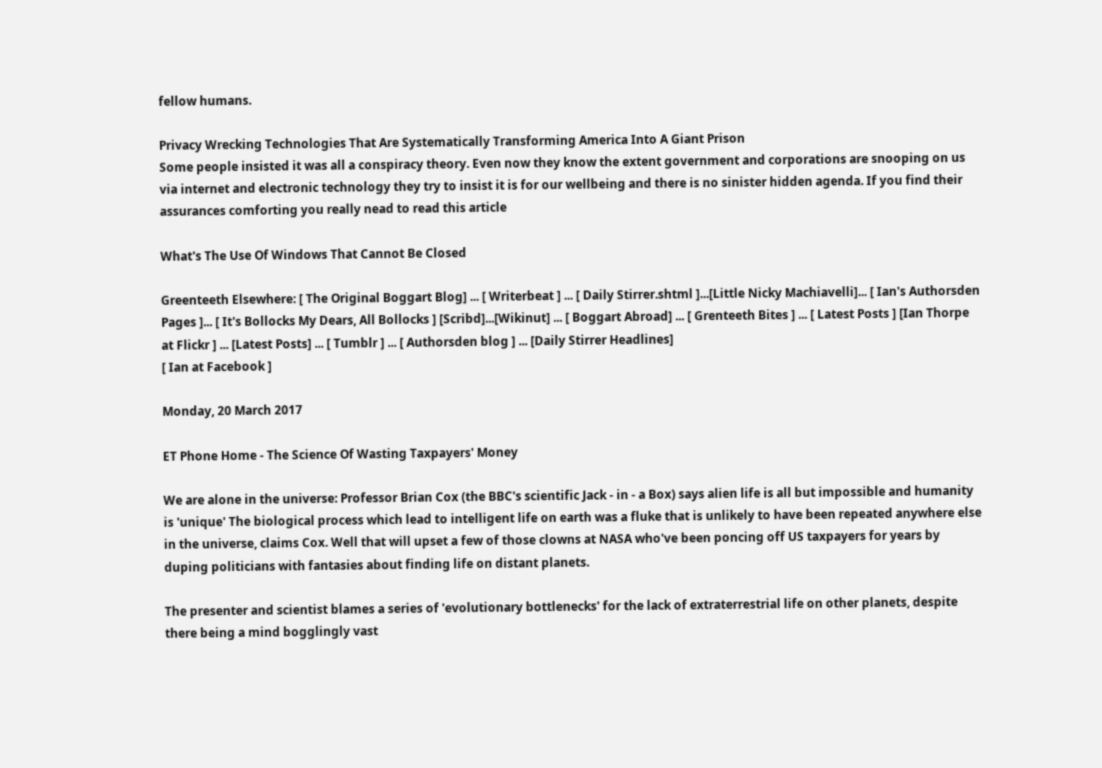fellow humans.

Privacy Wrecking Technologies That Are Systematically Transforming America Into A Giant Prison
Some people insisted it was all a conspiracy theory. Even now they know the extent government and corporations are snooping on us via internet and electronic technology they try to insist it is for our wellbeing and there is no sinister hidden agenda. If you find their assurances comforting you really nead to read this article

What's The Use Of Windows That Cannot Be Closed

Greenteeth Elsewhere: [ The Original Boggart Blog] ... [ Writerbeat ] ... [ Daily Stirrer.shtml ]...[Little Nicky Machiavelli]... [ Ian's Authorsden Pages ]... [ It's Bollocks My Dears, All Bollocks ] [Scribd]...[Wikinut] ... [ Boggart Abroad] ... [ Grenteeth Bites ] ... [ Latest Posts ] [Ian Thorpe at Flickr ] ... [Latest Posts] ... [ Tumblr ] ... [ Authorsden blog ] ... [Daily Stirrer Headlines]
[ Ian at Facebook ]

Monday, 20 March 2017

ET Phone Home - The Science Of Wasting Taxpayers' Money

We are alone in the universe: Professor Brian Cox (the BBC's scientific Jack - in - a Box) says alien life is all but impossible and humanity is 'unique' The biological process which lead to intelligent life on earth was a fluke that is unlikely to have been repeated anywhere else in the universe, claims Cox. Well that will upset a few of those clowns at NASA who've been poncing off US taxpayers for years by duping politicians with fantasies about finding life on distant planets.

The presenter and scientist blames a series of 'evolutionary bottlenecks' for the lack of extraterrestrial life on other planets, despite there being a mind bogglingly vast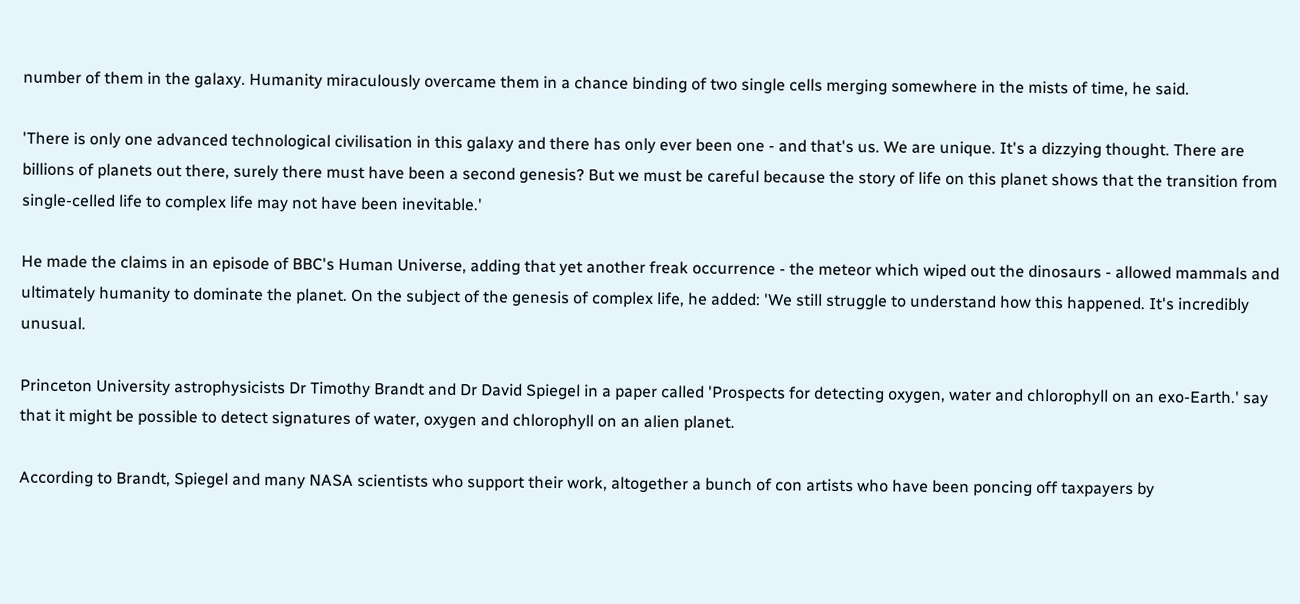number of them in the galaxy. Humanity miraculously overcame them in a chance binding of two single cells merging somewhere in the mists of time, he said.

'There is only one advanced technological civilisation in this galaxy and there has only ever been one - and that's us. We are unique. It's a dizzying thought. There are billions of planets out there, surely there must have been a second genesis? But we must be careful because the story of life on this planet shows that the transition from single-celled life to complex life may not have been inevitable.'

He made the claims in an episode of BBC's Human Universe, adding that yet another freak occurrence - the meteor which wiped out the dinosaurs - allowed mammals and ultimately humanity to dominate the planet. On the subject of the genesis of complex life, he added: 'We still struggle to understand how this happened. It's incredibly unusual.

Princeton University astrophysicists Dr Timothy Brandt and Dr David Spiegel in a paper called 'Prospects for detecting oxygen, water and chlorophyll on an exo-Earth.' say that it might be possible to detect signatures of water, oxygen and chlorophyll on an alien planet.

According to Brandt, Spiegel and many NASA scientists who support their work, altogether a bunch of con artists who have been poncing off taxpayers by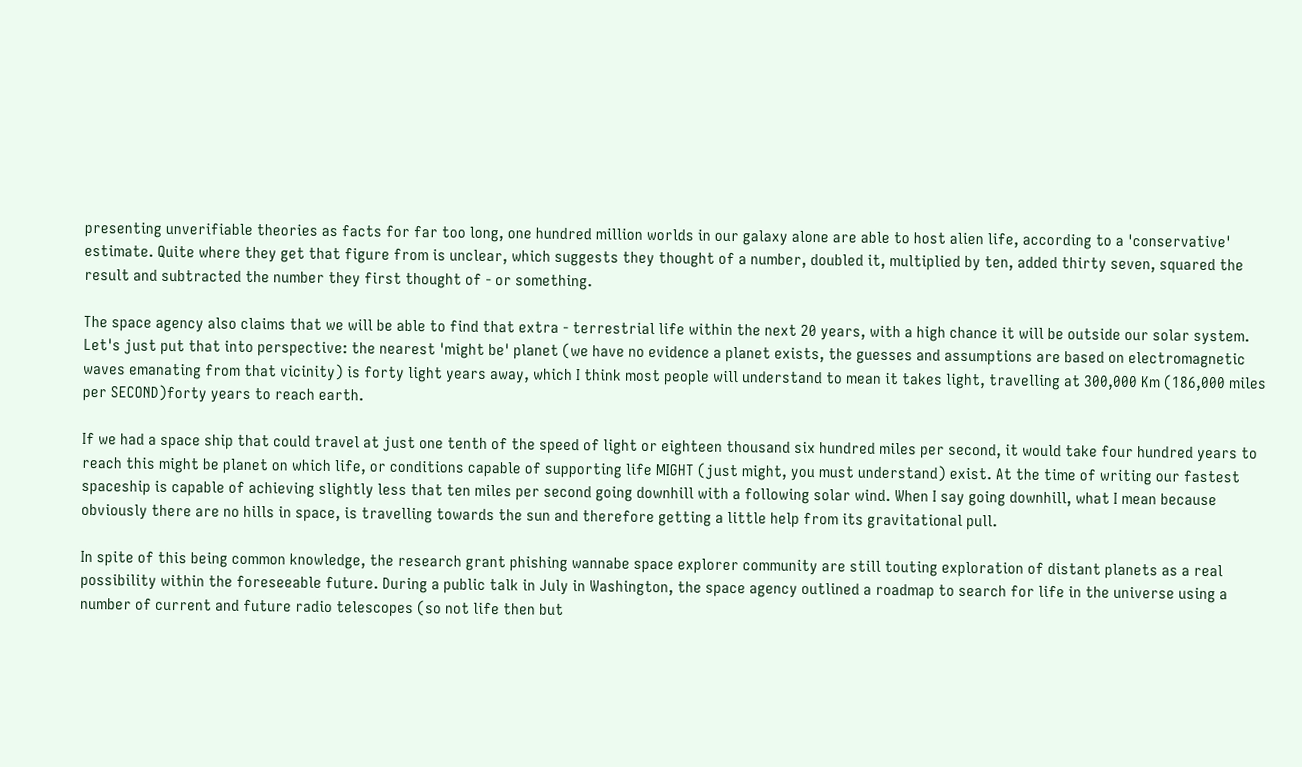presenting unverifiable theories as facts for far too long, one hundred million worlds in our galaxy alone are able to host alien life, according to a 'conservative' estimate. Quite where they get that figure from is unclear, which suggests they thought of a number, doubled it, multiplied by ten, added thirty seven, squared the result and subtracted the number they first thought of - or something.

The space agency also claims that we will be able to find that extra - terrestrial life within the next 20 years, with a high chance it will be outside our solar system. Let's just put that into perspective: the nearest 'might be' planet (we have no evidence a planet exists, the guesses and assumptions are based on electromagnetic waves emanating from that vicinity) is forty light years away, which I think most people will understand to mean it takes light, travelling at 300,000 Km (186,000 miles per SECOND)forty years to reach earth.

If we had a space ship that could travel at just one tenth of the speed of light or eighteen thousand six hundred miles per second, it would take four hundred years to reach this might be planet on which life, or conditions capable of supporting life MIGHT (just might, you must understand) exist. At the time of writing our fastest spaceship is capable of achieving slightly less that ten miles per second going downhill with a following solar wind. When I say going downhill, what I mean because obviously there are no hills in space, is travelling towards the sun and therefore getting a little help from its gravitational pull.

In spite of this being common knowledge, the research grant phishing wannabe space explorer community are still touting exploration of distant planets as a real possibility within the foreseeable future. During a public talk in July in Washington, the space agency outlined a roadmap to search for life in the universe using a number of current and future radio telescopes (so not life then but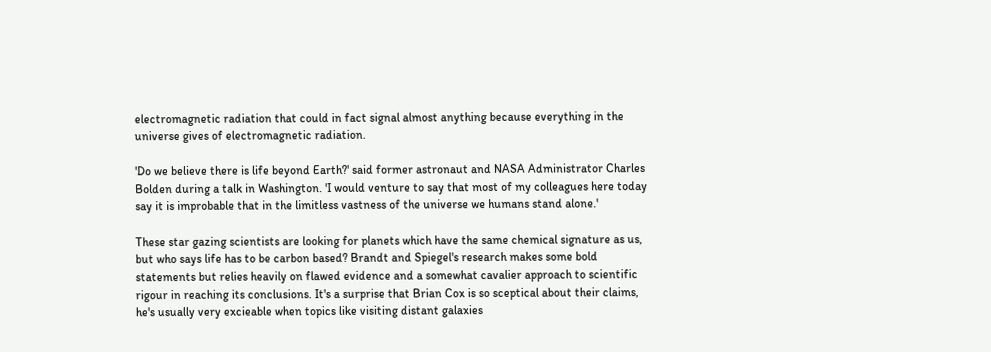electromagnetic radiation that could in fact signal almost anything because everything in the universe gives of electromagnetic radiation.

'Do we believe there is life beyond Earth?' said former astronaut and NASA Administrator Charles Bolden during a talk in Washington. 'I would venture to say that most of my colleagues here today say it is improbable that in the limitless vastness of the universe we humans stand alone.'

These star gazing scientists are looking for planets which have the same chemical signature as us, but who says life has to be carbon based? Brandt and Spiegel's research makes some bold statements but relies heavily on flawed evidence and a somewhat cavalier approach to scientific rigour in reaching its conclusions. It's a surprise that Brian Cox is so sceptical about their claims, he's usually very excieable when topics like visiting distant galaxies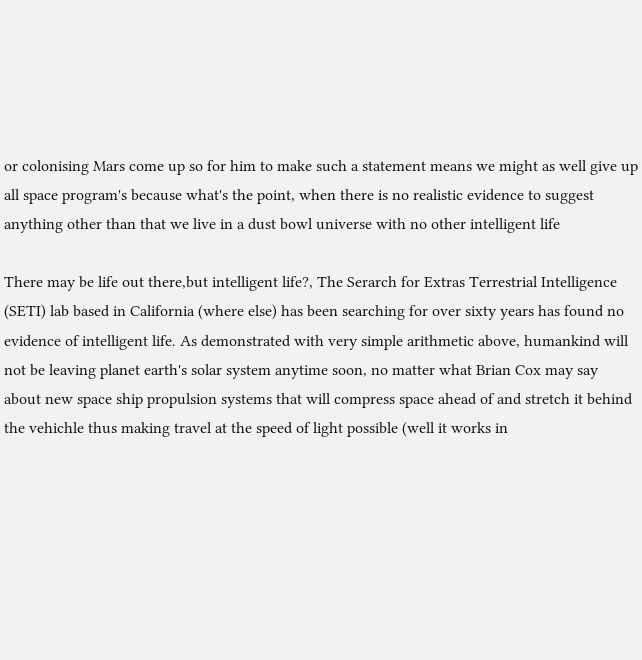or colonising Mars come up so for him to make such a statement means we might as well give up all space program's because what's the point, when there is no realistic evidence to suggest anything other than that we live in a dust bowl universe with no other intelligent life

There may be life out there,but intelligent life?, The Serarch for Extras Terrestrial Intelligence (SETI) lab based in California (where else) has been searching for over sixty years has found no evidence of intelligent life. As demonstrated with very simple arithmetic above, humankind will not be leaving planet earth's solar system anytime soon, no matter what Brian Cox may say about new space ship propulsion systems that will compress space ahead of and stretch it behind the vehichle thus making travel at the speed of light possible (well it works in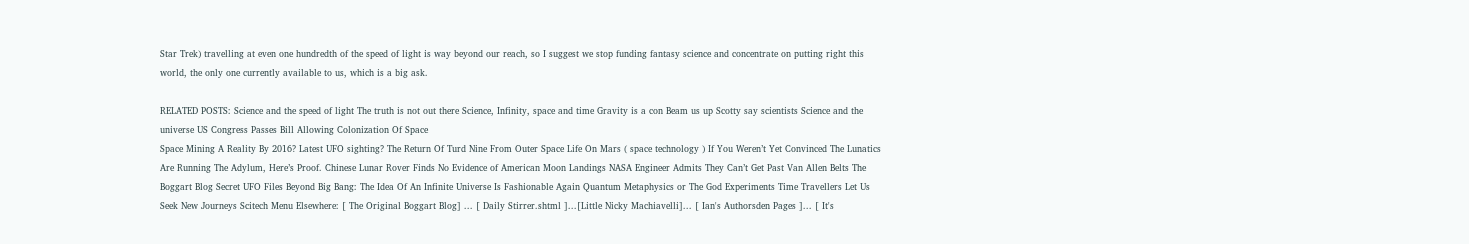Star Trek) travelling at even one hundredth of the speed of light is way beyond our reach, so I suggest we stop funding fantasy science and concentrate on putting right this world, the only one currently available to us, which is a big ask.

RELATED POSTS: Science and the speed of light The truth is not out there Science, Infinity, space and time Gravity is a con Beam us up Scotty say scientists Science and the universe US Congress Passes Bill Allowing Colonization Of Space
Space Mining A Reality By 2016? Latest UFO sighting? The Return Of Turd Nine From Outer Space Life On Mars ( space technology ) If You Weren’t Yet Convinced The Lunatics Are Running The Adylum, Here’s Proof. Chinese Lunar Rover Finds No Evidence of American Moon Landings NASA Engineer Admits They Can’t Get Past Van Allen Belts The Boggart Blog Secret UFO Files Beyond Big Bang: The Idea Of An Infinite Universe Is Fashionable Again Quantum Metaphysics or The God Experiments Time Travellers Let Us Seek New Journeys Scitech Menu Elsewhere: [ The Original Boggart Blog] ... [ Daily Stirrer.shtml ]...[Little Nicky Machiavelli]... [ Ian's Authorsden Pages ]... [ It's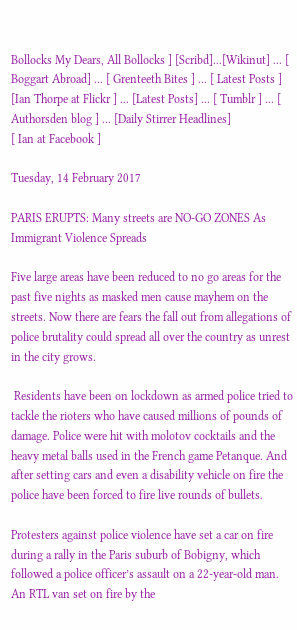Bollocks My Dears, All Bollocks ] [Scribd]...[Wikinut] ... [ Boggart Abroad] ... [ Grenteeth Bites ] ... [ Latest Posts ] [Ian Thorpe at Flickr ] ... [Latest Posts] ... [ Tumblr ] ... [ Authorsden blog ] ... [Daily Stirrer Headlines]
[ Ian at Facebook ]

Tuesday, 14 February 2017

PARIS ERUPTS: Many streets are NO-GO ZONES As Immigrant Violence Spreads

Five large areas have been reduced to no go areas for the past five nights as masked men cause mayhem on the streets. Now there are fears the fall out from allegations of police brutality could spread all over the country as unrest in the city grows.

 Residents have been on lockdown as armed police tried to tackle the rioters who have caused millions of pounds of damage. Police were hit with molotov cocktails and the heavy metal balls used in the French game Petanque. And after setting cars and even a disability vehicle on fire the police have been forced to fire live rounds of bullets.

Protesters against police violence have set a car on fire during a rally in the Paris suburb of Bobigny, which followed a police officer’s assault on a 22-year-old man.
An RTL van set on fire by the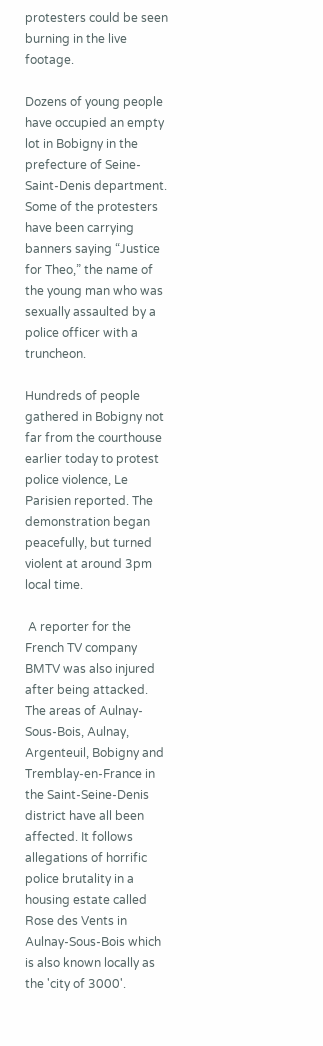protesters could be seen burning in the live footage.

Dozens of young people have occupied an empty lot in Bobigny in the prefecture of Seine-Saint-Denis department. Some of the protesters have been carrying banners saying “Justice for Theo,” the name of the young man who was sexually assaulted by a police officer with a truncheon.

Hundreds of people gathered in Bobigny not far from the courthouse earlier today to protest police violence, Le Parisien reported. The demonstration began peacefully, but turned violent at around 3pm local time.

 A reporter for the French TV company BMTV was also injured after being attacked. The areas of Aulnay-Sous-Bois, Aulnay, Argenteuil, Bobigny and Tremblay-en-France in the Saint-Seine-Denis district have all been affected. It follows allegations of horrific police brutality in a housing estate called Rose des Vents in Aulnay-Sous-Bois which is also known locally as the 'city of 3000'.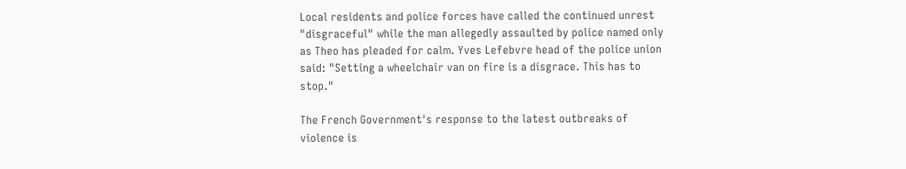Local residents and police forces have called the continued unrest "disgraceful" while the man allegedly assaulted by police named only as Theo has pleaded for calm. Yves Lefebvre head of the police union said: "Setting a wheelchair van on fire is a disgrace. This has to stop."

The French Government's response to the latest outbreaks of violence is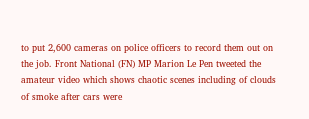to put 2,600 cameras on police officers to record them out on the job. Front National (FN) MP Marion Le Pen tweeted the amateur video which shows chaotic scenes including of clouds of smoke after cars were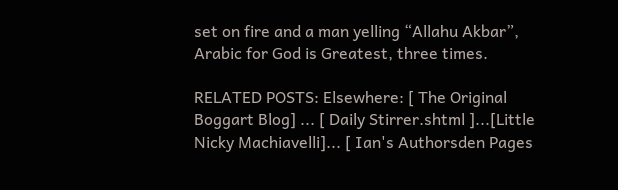set on fire and a man yelling “Allahu Akbar”, Arabic for God is Greatest, three times.

RELATED POSTS: Elsewhere: [ The Original Boggart Blog] ... [ Daily Stirrer.shtml ]...[Little Nicky Machiavelli]... [ Ian's Authorsden Pages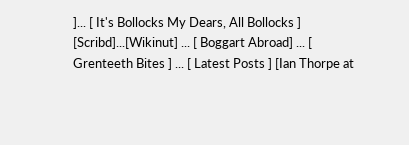]... [ It's Bollocks My Dears, All Bollocks ] [Scribd]...[Wikinut] ... [ Boggart Abroad] ... [ Grenteeth Bites ] ... [ Latest Posts ] [Ian Thorpe at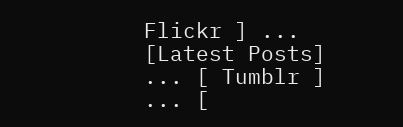Flickr ] ... [Latest Posts] ... [ Tumblr ] ... [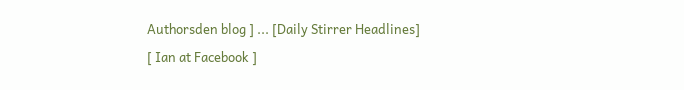Authorsden blog ] ... [Daily Stirrer Headlines]
[ Ian at Facebook ]